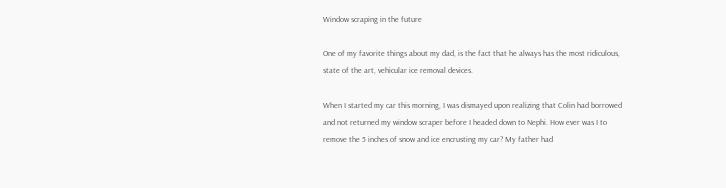Window scraping in the future

One of my favorite things about my dad, is the fact that he always has the most ridiculous, state of the art, vehicular ice removal devices.

When I started my car this morning, I was dismayed upon realizing that Colin had borrowed and not returned my window scraper before I headed down to Nephi. How ever was I to remove the 5 inches of snow and ice encrusting my car? My father had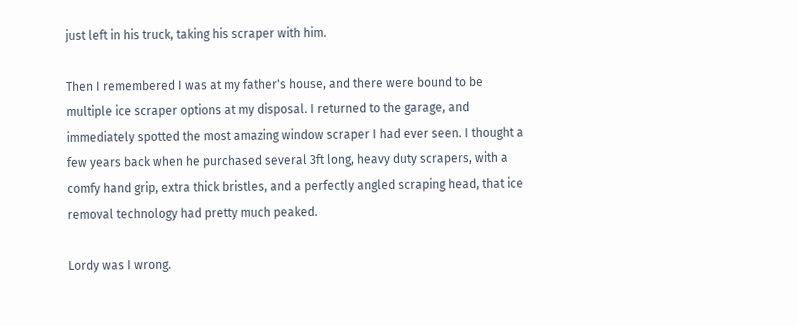just left in his truck, taking his scraper with him.

Then I remembered I was at my father's house, and there were bound to be multiple ice scraper options at my disposal. I returned to the garage, and immediately spotted the most amazing window scraper I had ever seen. I thought a few years back when he purchased several 3ft long, heavy duty scrapers, with a comfy hand grip, extra thick bristles, and a perfectly angled scraping head, that ice removal technology had pretty much peaked.

Lordy was I wrong.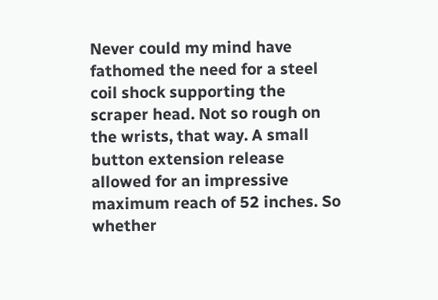Never could my mind have fathomed the need for a steel coil shock supporting the scraper head. Not so rough on the wrists, that way. A small button extension release allowed for an impressive maximum reach of 52 inches. So whether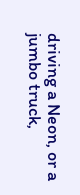driving a Neon, or a jumbo truck,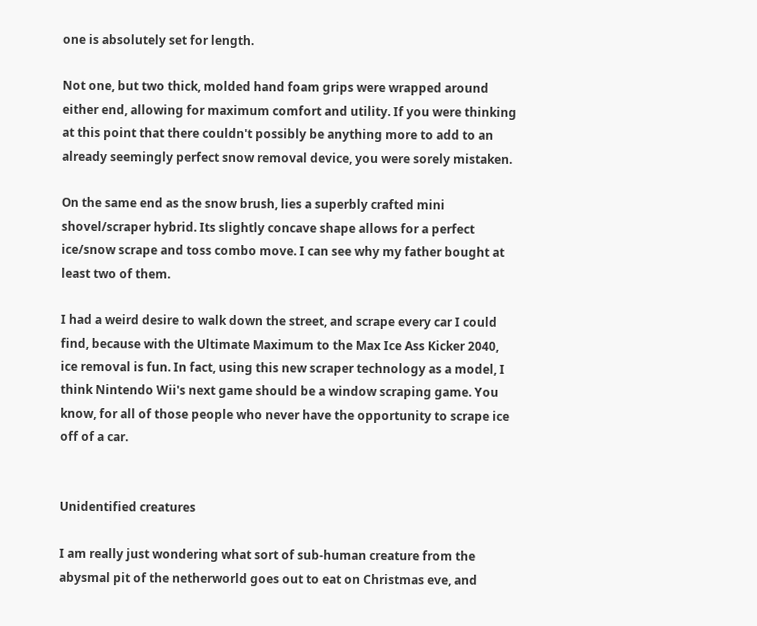one is absolutely set for length.

Not one, but two thick, molded hand foam grips were wrapped around either end, allowing for maximum comfort and utility. If you were thinking at this point that there couldn't possibly be anything more to add to an already seemingly perfect snow removal device, you were sorely mistaken.

On the same end as the snow brush, lies a superbly crafted mini shovel/scraper hybrid. Its slightly concave shape allows for a perfect ice/snow scrape and toss combo move. I can see why my father bought at least two of them.

I had a weird desire to walk down the street, and scrape every car I could find, because with the Ultimate Maximum to the Max Ice Ass Kicker 2040, ice removal is fun. In fact, using this new scraper technology as a model, I think Nintendo Wii's next game should be a window scraping game. You know, for all of those people who never have the opportunity to scrape ice off of a car.


Unidentified creatures

I am really just wondering what sort of sub-human creature from the abysmal pit of the netherworld goes out to eat on Christmas eve, and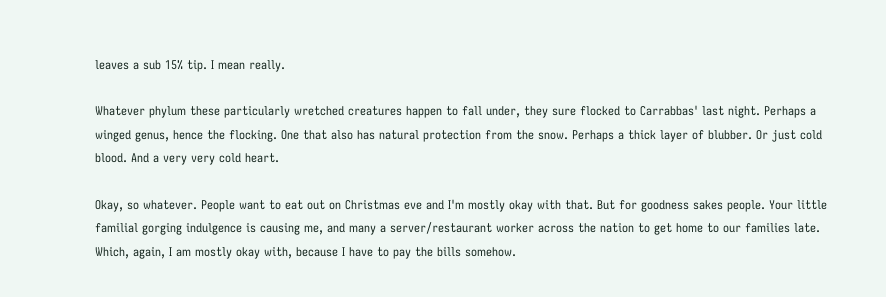leaves a sub 15% tip. I mean really.

Whatever phylum these particularly wretched creatures happen to fall under, they sure flocked to Carrabbas' last night. Perhaps a winged genus, hence the flocking. One that also has natural protection from the snow. Perhaps a thick layer of blubber. Or just cold blood. And a very very cold heart.

Okay, so whatever. People want to eat out on Christmas eve and I'm mostly okay with that. But for goodness sakes people. Your little familial gorging indulgence is causing me, and many a server/restaurant worker across the nation to get home to our families late. Which, again, I am mostly okay with, because I have to pay the bills somehow.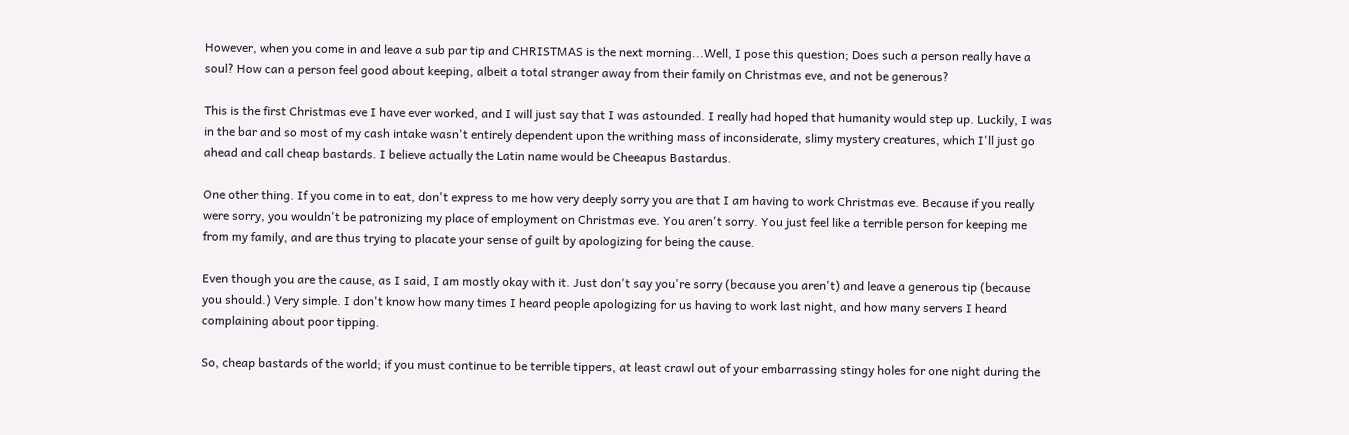However, when you come in and leave a sub par tip and CHRISTMAS is the next morning...Well, I pose this question; Does such a person really have a soul? How can a person feel good about keeping, albeit a total stranger away from their family on Christmas eve, and not be generous?

This is the first Christmas eve I have ever worked, and I will just say that I was astounded. I really had hoped that humanity would step up. Luckily, I was in the bar and so most of my cash intake wasn't entirely dependent upon the writhing mass of inconsiderate, slimy mystery creatures, which I'll just go ahead and call cheap bastards. I believe actually the Latin name would be Cheeapus Bastardus.

One other thing. If you come in to eat, don't express to me how very deeply sorry you are that I am having to work Christmas eve. Because if you really were sorry, you wouldn't be patronizing my place of employment on Christmas eve. You aren't sorry. You just feel like a terrible person for keeping me from my family, and are thus trying to placate your sense of guilt by apologizing for being the cause.

Even though you are the cause, as I said, I am mostly okay with it. Just don't say you're sorry (because you aren't) and leave a generous tip (because you should.) Very simple. I don't know how many times I heard people apologizing for us having to work last night, and how many servers I heard complaining about poor tipping.

So, cheap bastards of the world; if you must continue to be terrible tippers, at least crawl out of your embarrassing stingy holes for one night during the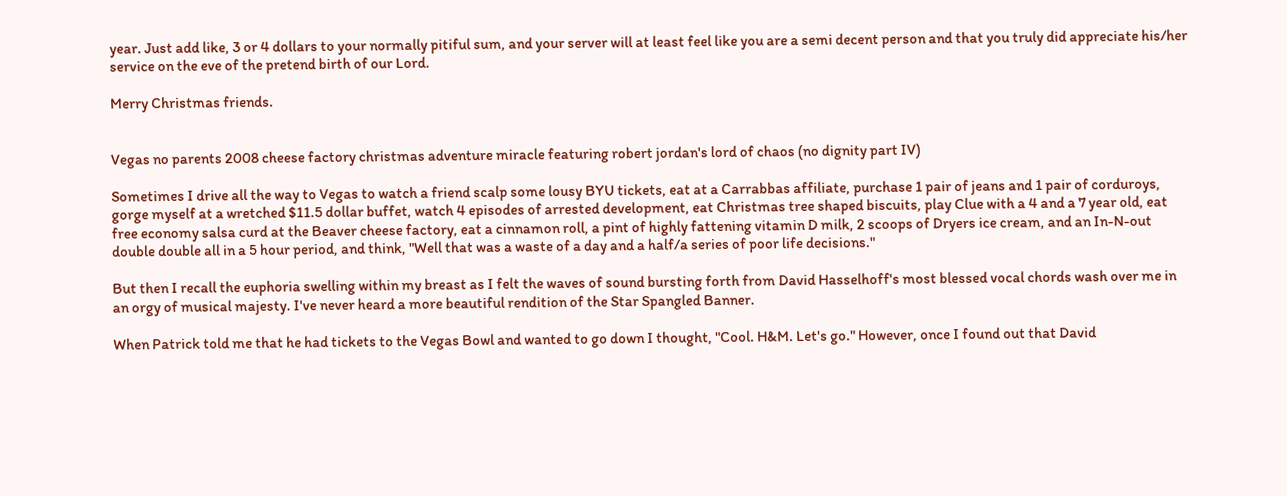year. Just add like, 3 or 4 dollars to your normally pitiful sum, and your server will at least feel like you are a semi decent person and that you truly did appreciate his/her service on the eve of the pretend birth of our Lord.

Merry Christmas friends.


Vegas no parents 2008 cheese factory christmas adventure miracle featuring robert jordan's lord of chaos (no dignity part IV)

Sometimes I drive all the way to Vegas to watch a friend scalp some lousy BYU tickets, eat at a Carrabbas affiliate, purchase 1 pair of jeans and 1 pair of corduroys, gorge myself at a wretched $11.5 dollar buffet, watch 4 episodes of arrested development, eat Christmas tree shaped biscuits, play Clue with a 4 and a 7 year old, eat free economy salsa curd at the Beaver cheese factory, eat a cinnamon roll, a pint of highly fattening vitamin D milk, 2 scoops of Dryers ice cream, and an In-N-out double double all in a 5 hour period, and think, "Well that was a waste of a day and a half/a series of poor life decisions."

But then I recall the euphoria swelling within my breast as I felt the waves of sound bursting forth from David Hasselhoff's most blessed vocal chords wash over me in an orgy of musical majesty. I've never heard a more beautiful rendition of the Star Spangled Banner.

When Patrick told me that he had tickets to the Vegas Bowl and wanted to go down I thought, "Cool. H&M. Let's go." However, once I found out that David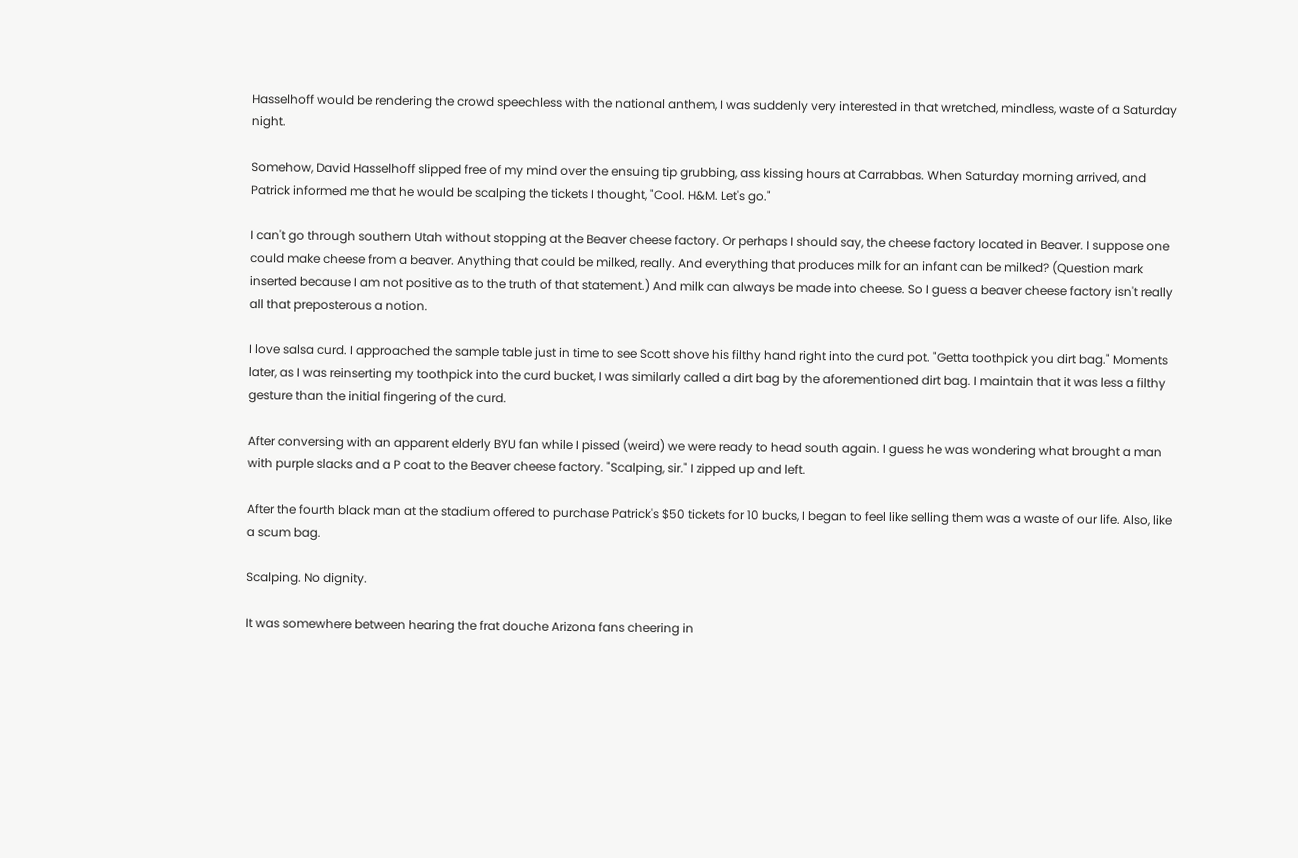Hasselhoff would be rendering the crowd speechless with the national anthem, I was suddenly very interested in that wretched, mindless, waste of a Saturday night.

Somehow, David Hasselhoff slipped free of my mind over the ensuing tip grubbing, ass kissing hours at Carrabbas. When Saturday morning arrived, and Patrick informed me that he would be scalping the tickets I thought, "Cool. H&M. Let's go."

I can't go through southern Utah without stopping at the Beaver cheese factory. Or perhaps I should say, the cheese factory located in Beaver. I suppose one could make cheese from a beaver. Anything that could be milked, really. And everything that produces milk for an infant can be milked? (Question mark inserted because I am not positive as to the truth of that statement.) And milk can always be made into cheese. So I guess a beaver cheese factory isn't really all that preposterous a notion.

I love salsa curd. I approached the sample table just in time to see Scott shove his filthy hand right into the curd pot. "Getta toothpick you dirt bag." Moments later, as I was reinserting my toothpick into the curd bucket, I was similarly called a dirt bag by the aforementioned dirt bag. I maintain that it was less a filthy gesture than the initial fingering of the curd.

After conversing with an apparent elderly BYU fan while I pissed (weird) we were ready to head south again. I guess he was wondering what brought a man with purple slacks and a P coat to the Beaver cheese factory. "Scalping, sir." I zipped up and left.

After the fourth black man at the stadium offered to purchase Patrick's $50 tickets for 10 bucks, I began to feel like selling them was a waste of our life. Also, like a scum bag.

Scalping. No dignity.

It was somewhere between hearing the frat douche Arizona fans cheering in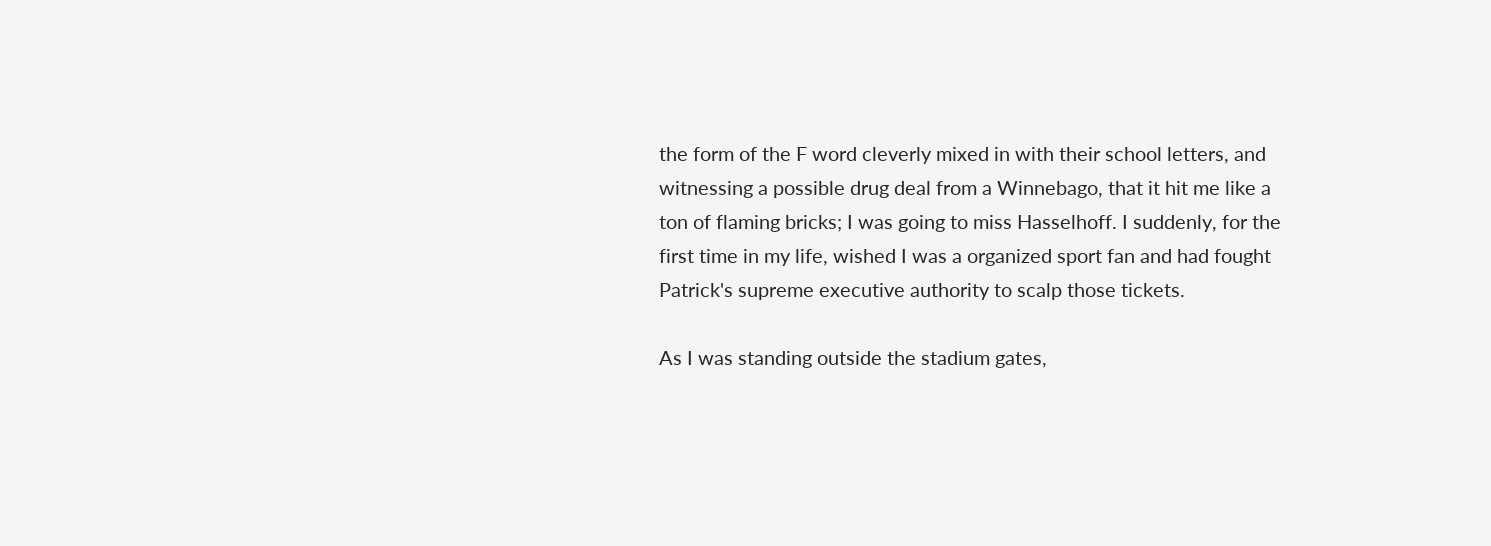the form of the F word cleverly mixed in with their school letters, and witnessing a possible drug deal from a Winnebago, that it hit me like a ton of flaming bricks; I was going to miss Hasselhoff. I suddenly, for the first time in my life, wished I was a organized sport fan and had fought Patrick's supreme executive authority to scalp those tickets.

As I was standing outside the stadium gates,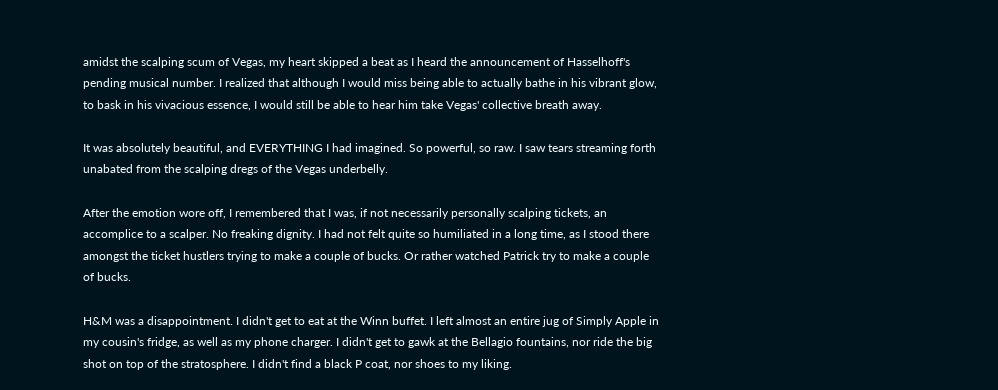amidst the scalping scum of Vegas, my heart skipped a beat as I heard the announcement of Hasselhoff's pending musical number. I realized that although I would miss being able to actually bathe in his vibrant glow, to bask in his vivacious essence, I would still be able to hear him take Vegas' collective breath away.

It was absolutely beautiful, and EVERYTHING I had imagined. So powerful, so raw. I saw tears streaming forth unabated from the scalping dregs of the Vegas underbelly.

After the emotion wore off, I remembered that I was, if not necessarily personally scalping tickets, an accomplice to a scalper. No freaking dignity. I had not felt quite so humiliated in a long time, as I stood there amongst the ticket hustlers trying to make a couple of bucks. Or rather watched Patrick try to make a couple of bucks.

H&M was a disappointment. I didn't get to eat at the Winn buffet. I left almost an entire jug of Simply Apple in my cousin's fridge, as well as my phone charger. I didn't get to gawk at the Bellagio fountains, nor ride the big shot on top of the stratosphere. I didn't find a black P coat, nor shoes to my liking.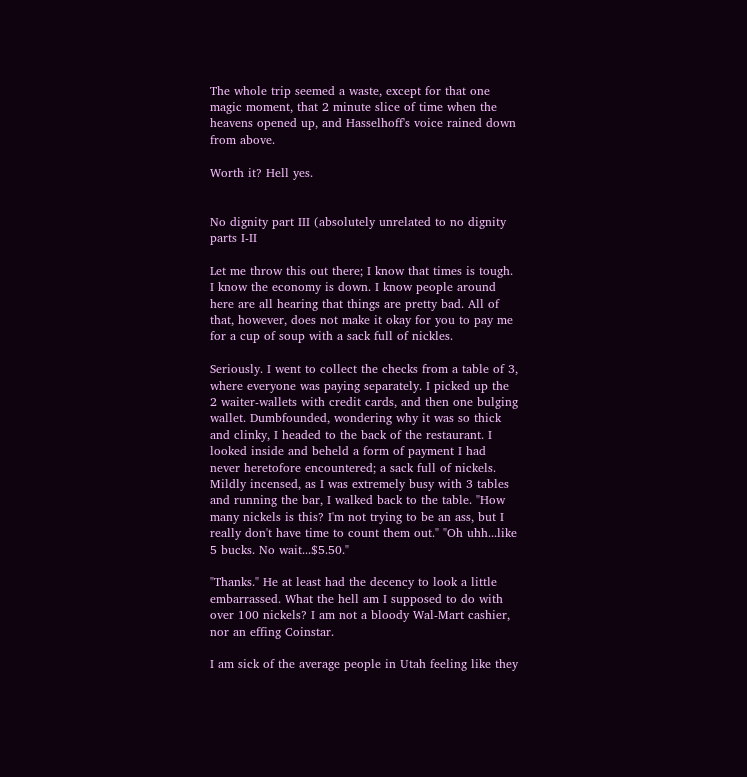The whole trip seemed a waste, except for that one magic moment, that 2 minute slice of time when the heavens opened up, and Hasselhoff's voice rained down from above.

Worth it? Hell yes.


No dignity part III (absolutely unrelated to no dignity parts I-II

Let me throw this out there; I know that times is tough. I know the economy is down. I know people around here are all hearing that things are pretty bad. All of that, however, does not make it okay for you to pay me for a cup of soup with a sack full of nickles.

Seriously. I went to collect the checks from a table of 3, where everyone was paying separately. I picked up the 2 waiter-wallets with credit cards, and then one bulging wallet. Dumbfounded, wondering why it was so thick and clinky, I headed to the back of the restaurant. I looked inside and beheld a form of payment I had never heretofore encountered; a sack full of nickels. Mildly incensed, as I was extremely busy with 3 tables and running the bar, I walked back to the table. "How many nickels is this? I'm not trying to be an ass, but I really don't have time to count them out." "Oh uhh...like 5 bucks. No wait...$5.50."

"Thanks." He at least had the decency to look a little embarrassed. What the hell am I supposed to do with over 100 nickels? I am not a bloody Wal-Mart cashier, nor an effing Coinstar.

I am sick of the average people in Utah feeling like they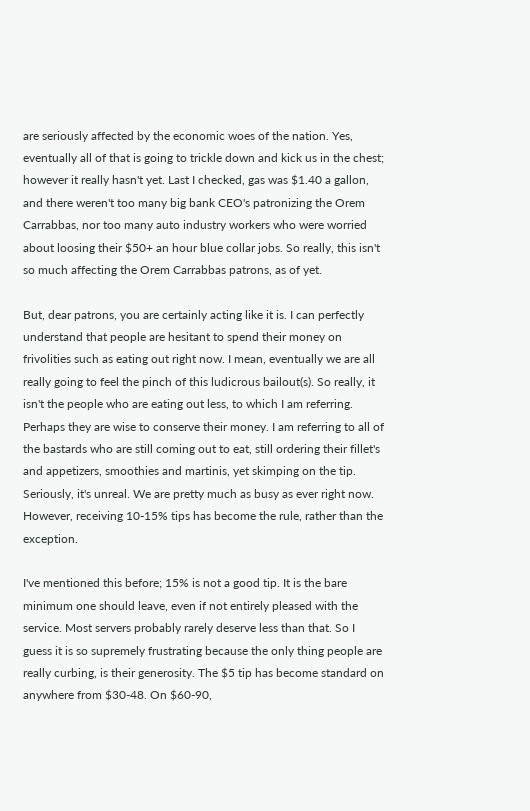are seriously affected by the economic woes of the nation. Yes, eventually all of that is going to trickle down and kick us in the chest; however it really hasn't yet. Last I checked, gas was $1.40 a gallon, and there weren't too many big bank CEO's patronizing the Orem Carrabbas, nor too many auto industry workers who were worried about loosing their $50+ an hour blue collar jobs. So really, this isn't so much affecting the Orem Carrabbas patrons, as of yet.

But, dear patrons, you are certainly acting like it is. I can perfectly understand that people are hesitant to spend their money on frivolities such as eating out right now. I mean, eventually we are all really going to feel the pinch of this ludicrous bailout(s). So really, it isn't the people who are eating out less, to which I am referring. Perhaps they are wise to conserve their money. I am referring to all of the bastards who are still coming out to eat, still ordering their fillet's and appetizers, smoothies and martinis, yet skimping on the tip. Seriously, it's unreal. We are pretty much as busy as ever right now. However, receiving 10-15% tips has become the rule, rather than the exception.

I've mentioned this before; 15% is not a good tip. It is the bare minimum one should leave, even if not entirely pleased with the service. Most servers probably rarely deserve less than that. So I guess it is so supremely frustrating because the only thing people are really curbing, is their generosity. The $5 tip has become standard on anywhere from $30-48. On $60-90,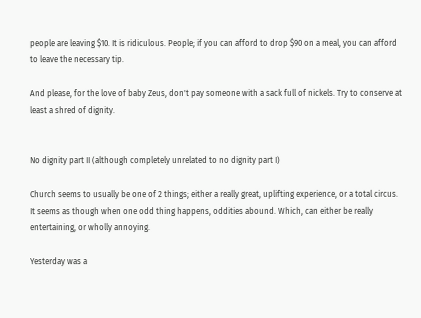people are leaving $10. It is ridiculous. People; if you can afford to drop $90 on a meal, you can afford to leave the necessary tip.

And please, for the love of baby Zeus, don't pay someone with a sack full of nickels. Try to conserve at least a shred of dignity.


No dignity part II (although completely unrelated to no dignity part I)

Church seems to usually be one of 2 things; either a really great, uplifting experience, or a total circus. It seems as though when one odd thing happens, oddities abound. Which, can either be really entertaining, or wholly annoying.

Yesterday was a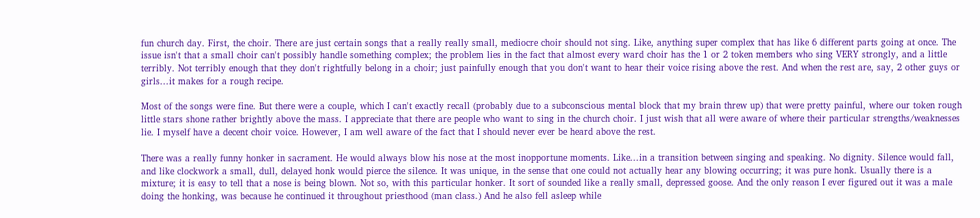fun church day. First, the choir. There are just certain songs that a really really small, mediocre choir should not sing. Like, anything super complex that has like 6 different parts going at once. The issue isn't that a small choir can't possibly handle something complex; the problem lies in the fact that almost every ward choir has the 1 or 2 token members who sing VERY strongly, and a little terribly. Not terribly enough that they don't rightfully belong in a choir; just painfully enough that you don't want to hear their voice rising above the rest. And when the rest are, say, 2 other guys or girls...it makes for a rough recipe.

Most of the songs were fine. But there were a couple, which I can't exactly recall (probably due to a subconscious mental block that my brain threw up) that were pretty painful, where our token rough little stars shone rather brightly above the mass. I appreciate that there are people who want to sing in the church choir. I just wish that all were aware of where their particular strengths/weaknesses lie. I myself have a decent choir voice. However, I am well aware of the fact that I should never ever be heard above the rest.

There was a really funny honker in sacrament. He would always blow his nose at the most inopportune moments. Like...in a transition between singing and speaking. No dignity. Silence would fall, and like clockwork a small, dull, delayed honk would pierce the silence. It was unique, in the sense that one could not actually hear any blowing occurring; it was pure honk. Usually there is a mixture; it is easy to tell that a nose is being blown. Not so, with this particular honker. It sort of sounded like a really small, depressed goose. And the only reason I ever figured out it was a male doing the honking, was because he continued it throughout priesthood (man class.) And he also fell asleep while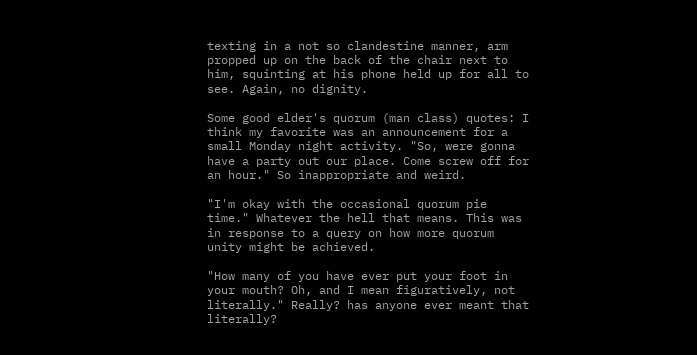texting in a not so clandestine manner, arm propped up on the back of the chair next to him, squinting at his phone held up for all to see. Again, no dignity.

Some good elder's quorum (man class) quotes: I think my favorite was an announcement for a small Monday night activity. "So, were gonna have a party out our place. Come screw off for an hour." So inappropriate and weird.

"I'm okay with the occasional quorum pie time." Whatever the hell that means. This was in response to a query on how more quorum unity might be achieved.

"How many of you have ever put your foot in your mouth? Oh, and I mean figuratively, not literally." Really? has anyone ever meant that literally?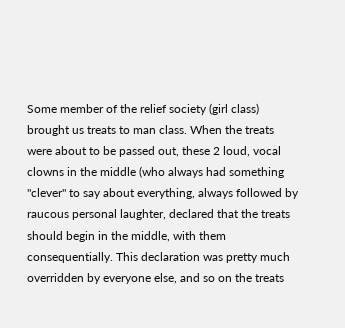Some member of the relief society (girl class) brought us treats to man class. When the treats were about to be passed out, these 2 loud, vocal clowns in the middle (who always had something "clever" to say about everything, always followed by raucous personal laughter, declared that the treats should begin in the middle, with them consequentially. This declaration was pretty much overridden by everyone else, and so on the treats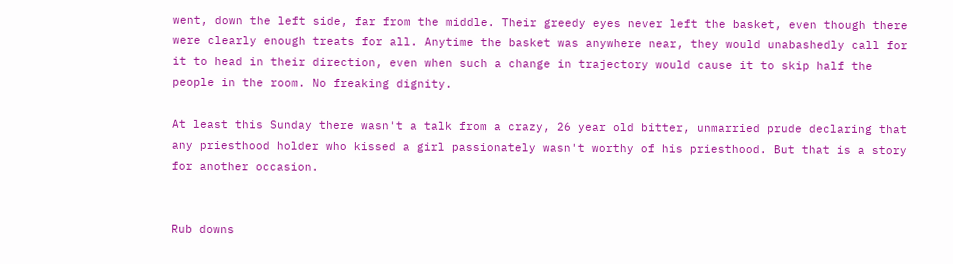went, down the left side, far from the middle. Their greedy eyes never left the basket, even though there were clearly enough treats for all. Anytime the basket was anywhere near, they would unabashedly call for it to head in their direction, even when such a change in trajectory would cause it to skip half the people in the room. No freaking dignity.

At least this Sunday there wasn't a talk from a crazy, 26 year old bitter, unmarried prude declaring that any priesthood holder who kissed a girl passionately wasn't worthy of his priesthood. But that is a story for another occasion.


Rub downs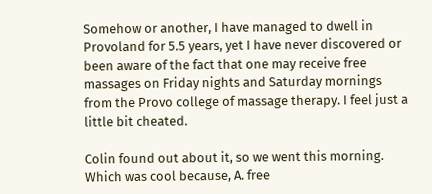Somehow or another, I have managed to dwell in Provoland for 5.5 years, yet I have never discovered or been aware of the fact that one may receive free massages on Friday nights and Saturday mornings from the Provo college of massage therapy. I feel just a little bit cheated.

Colin found out about it, so we went this morning. Which was cool because, A. free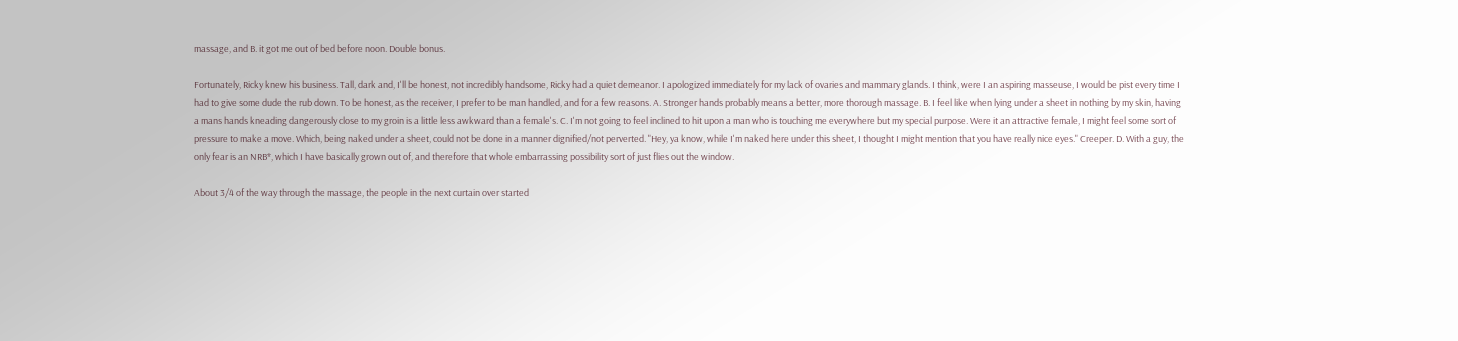massage, and B. it got me out of bed before noon. Double bonus.

Fortunately, Ricky knew his business. Tall, dark and, I'll be honest, not incredibly handsome, Ricky had a quiet demeanor. I apologized immediately for my lack of ovaries and mammary glands. I think, were I an aspiring masseuse, I would be pist every time I had to give some dude the rub down. To be honest, as the receiver, I prefer to be man handled, and for a few reasons. A. Stronger hands probably means a better, more thorough massage. B. I feel like when lying under a sheet in nothing by my skin, having a mans hands kneading dangerously close to my groin is a little less awkward than a female's. C. I'm not going to feel inclined to hit upon a man who is touching me everywhere but my special purpose. Were it an attractive female, I might feel some sort of pressure to make a move. Which, being naked under a sheet, could not be done in a manner dignified/not perverted. "Hey, ya know, while I'm naked here under this sheet, I thought I might mention that you have really nice eyes." Creeper. D. With a guy, the only fear is an NRB*, which I have basically grown out of, and therefore that whole embarrassing possibility sort of just flies out the window.

About 3/4 of the way through the massage, the people in the next curtain over started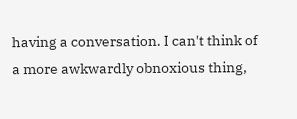having a conversation. I can't think of a more awkwardly obnoxious thing,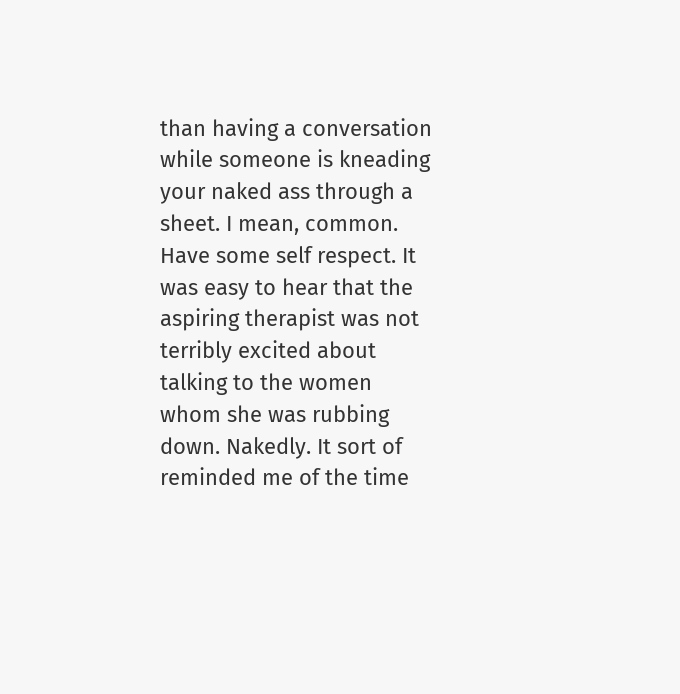than having a conversation while someone is kneading your naked ass through a sheet. I mean, common. Have some self respect. It was easy to hear that the aspiring therapist was not terribly excited about talking to the women whom she was rubbing down. Nakedly. It sort of reminded me of the time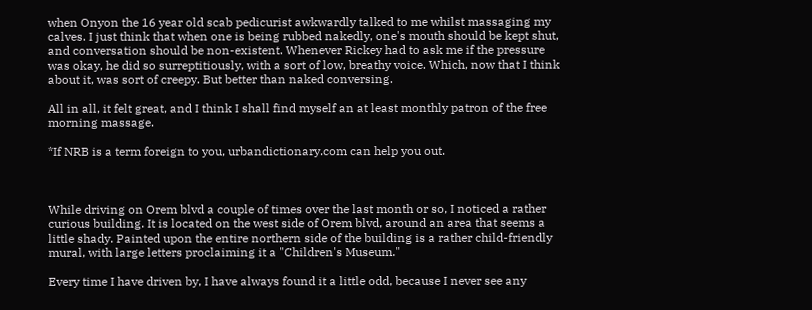when Onyon the 16 year old scab pedicurist awkwardly talked to me whilst massaging my calves. I just think that when one is being rubbed nakedly, one's mouth should be kept shut, and conversation should be non-existent. Whenever Rickey had to ask me if the pressure was okay, he did so surreptitiously, with a sort of low, breathy voice. Which, now that I think about it, was sort of creepy. But better than naked conversing.

All in all, it felt great, and I think I shall find myself an at least monthly patron of the free morning massage.

*If NRB is a term foreign to you, urbandictionary.com can help you out.



While driving on Orem blvd a couple of times over the last month or so, I noticed a rather curious building. It is located on the west side of Orem blvd, around an area that seems a little shady. Painted upon the entire northern side of the building is a rather child-friendly mural, with large letters proclaiming it a "Children's Museum."

Every time I have driven by, I have always found it a little odd, because I never see any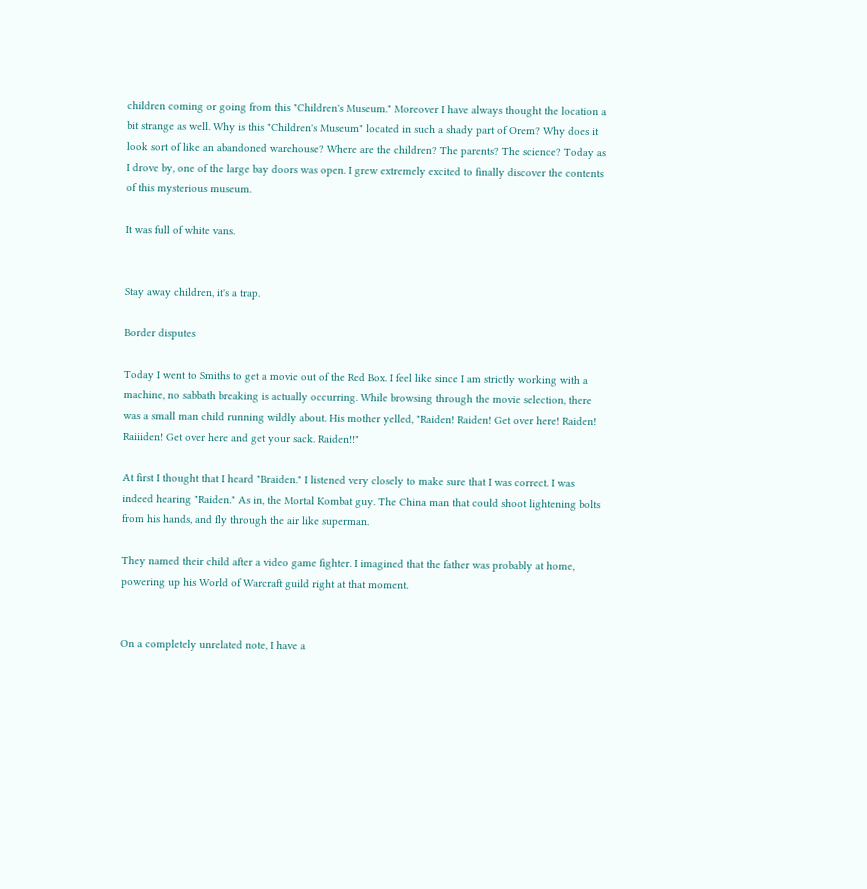children coming or going from this "Children's Museum." Moreover I have always thought the location a bit strange as well. Why is this "Children's Museum" located in such a shady part of Orem? Why does it look sort of like an abandoned warehouse? Where are the children? The parents? The science? Today as I drove by, one of the large bay doors was open. I grew extremely excited to finally discover the contents of this mysterious museum.

It was full of white vans.


Stay away children, it's a trap.

Border disputes

Today I went to Smiths to get a movie out of the Red Box. I feel like since I am strictly working with a machine, no sabbath breaking is actually occurring. While browsing through the movie selection, there was a small man child running wildly about. His mother yelled, "Raiden! Raiden! Get over here! Raiden! Raiiiden! Get over here and get your sack. Raiden!!"

At first I thought that I heard "Braiden." I listened very closely to make sure that I was correct. I was indeed hearing "Raiden." As in, the Mortal Kombat guy. The China man that could shoot lightening bolts from his hands, and fly through the air like superman.

They named their child after a video game fighter. I imagined that the father was probably at home, powering up his World of Warcraft guild right at that moment.


On a completely unrelated note, I have a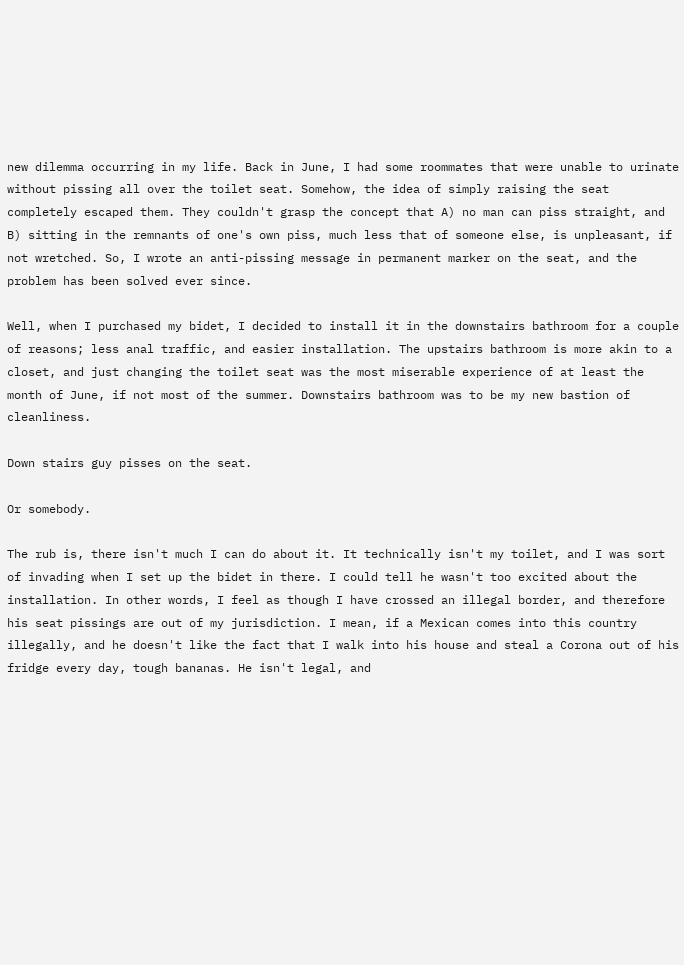new dilemma occurring in my life. Back in June, I had some roommates that were unable to urinate without pissing all over the toilet seat. Somehow, the idea of simply raising the seat completely escaped them. They couldn't grasp the concept that A) no man can piss straight, and B) sitting in the remnants of one's own piss, much less that of someone else, is unpleasant, if not wretched. So, I wrote an anti-pissing message in permanent marker on the seat, and the problem has been solved ever since.

Well, when I purchased my bidet, I decided to install it in the downstairs bathroom for a couple of reasons; less anal traffic, and easier installation. The upstairs bathroom is more akin to a closet, and just changing the toilet seat was the most miserable experience of at least the month of June, if not most of the summer. Downstairs bathroom was to be my new bastion of cleanliness.

Down stairs guy pisses on the seat.

Or somebody.

The rub is, there isn't much I can do about it. It technically isn't my toilet, and I was sort of invading when I set up the bidet in there. I could tell he wasn't too excited about the installation. In other words, I feel as though I have crossed an illegal border, and therefore his seat pissings are out of my jurisdiction. I mean, if a Mexican comes into this country illegally, and he doesn't like the fact that I walk into his house and steal a Corona out of his fridge every day, tough bananas. He isn't legal, and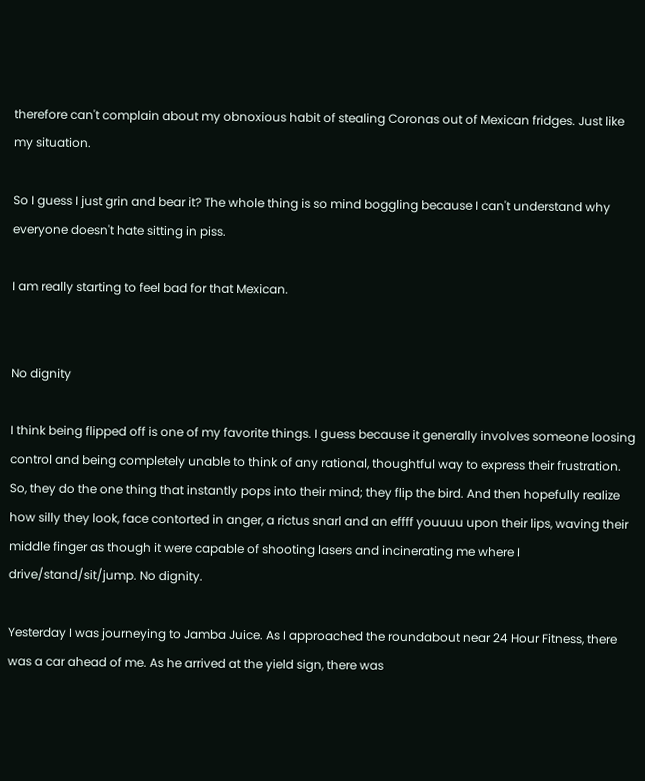therefore can't complain about my obnoxious habit of stealing Coronas out of Mexican fridges. Just like my situation.

So I guess I just grin and bear it? The whole thing is so mind boggling because I can't understand why everyone doesn't hate sitting in piss.

I am really starting to feel bad for that Mexican.


No dignity

I think being flipped off is one of my favorite things. I guess because it generally involves someone loosing control and being completely unable to think of any rational, thoughtful way to express their frustration. So, they do the one thing that instantly pops into their mind; they flip the bird. And then hopefully realize how silly they look, face contorted in anger, a rictus snarl and an effff youuuu upon their lips, waving their middle finger as though it were capable of shooting lasers and incinerating me where I drive/stand/sit/jump. No dignity.

Yesterday I was journeying to Jamba Juice. As I approached the roundabout near 24 Hour Fitness, there was a car ahead of me. As he arrived at the yield sign, there was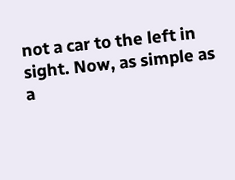not a car to the left in sight. Now, as simple as a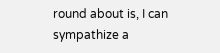round about is, I can sympathize a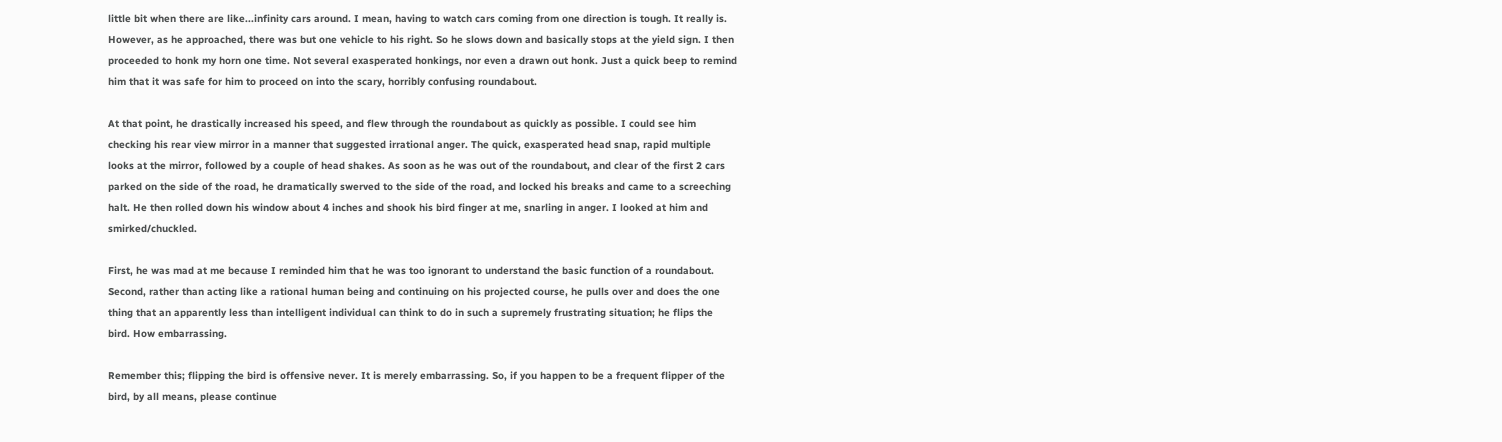little bit when there are like...infinity cars around. I mean, having to watch cars coming from one direction is tough. It really is. However, as he approached, there was but one vehicle to his right. So he slows down and basically stops at the yield sign. I then proceeded to honk my horn one time. Not several exasperated honkings, nor even a drawn out honk. Just a quick beep to remind him that it was safe for him to proceed on into the scary, horribly confusing roundabout.

At that point, he drastically increased his speed, and flew through the roundabout as quickly as possible. I could see him checking his rear view mirror in a manner that suggested irrational anger. The quick, exasperated head snap, rapid multiple looks at the mirror, followed by a couple of head shakes. As soon as he was out of the roundabout, and clear of the first 2 cars parked on the side of the road, he dramatically swerved to the side of the road, and locked his breaks and came to a screeching halt. He then rolled down his window about 4 inches and shook his bird finger at me, snarling in anger. I looked at him and smirked/chuckled.

First, he was mad at me because I reminded him that he was too ignorant to understand the basic function of a roundabout. Second, rather than acting like a rational human being and continuing on his projected course, he pulls over and does the one thing that an apparently less than intelligent individual can think to do in such a supremely frustrating situation; he flips the bird. How embarrassing.

Remember this; flipping the bird is offensive never. It is merely embarrassing. So, if you happen to be a frequent flipper of the bird, by all means, please continue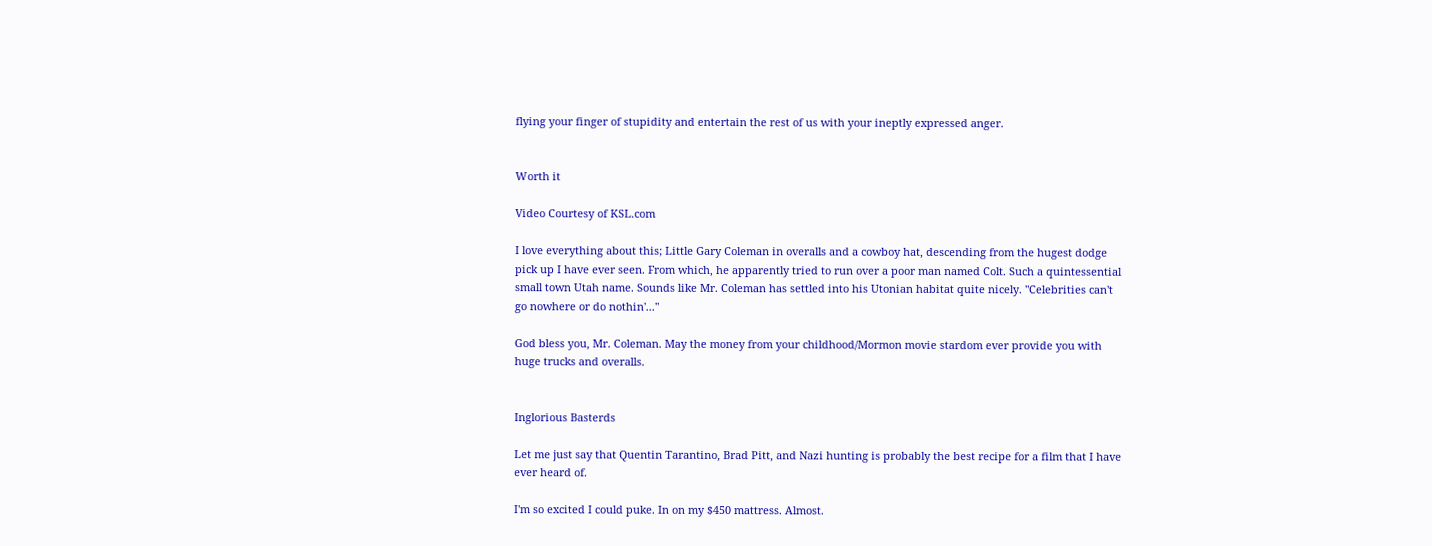flying your finger of stupidity and entertain the rest of us with your ineptly expressed anger.


Worth it

Video Courtesy of KSL.com

I love everything about this; Little Gary Coleman in overalls and a cowboy hat, descending from the hugest dodge pick up I have ever seen. From which, he apparently tried to run over a poor man named Colt. Such a quintessential small town Utah name. Sounds like Mr. Coleman has settled into his Utonian habitat quite nicely. "Celebrities can't go nowhere or do nothin'..."

God bless you, Mr. Coleman. May the money from your childhood/Mormon movie stardom ever provide you with huge trucks and overalls.


Inglorious Basterds

Let me just say that Quentin Tarantino, Brad Pitt, and Nazi hunting is probably the best recipe for a film that I have ever heard of.

I'm so excited I could puke. In on my $450 mattress. Almost.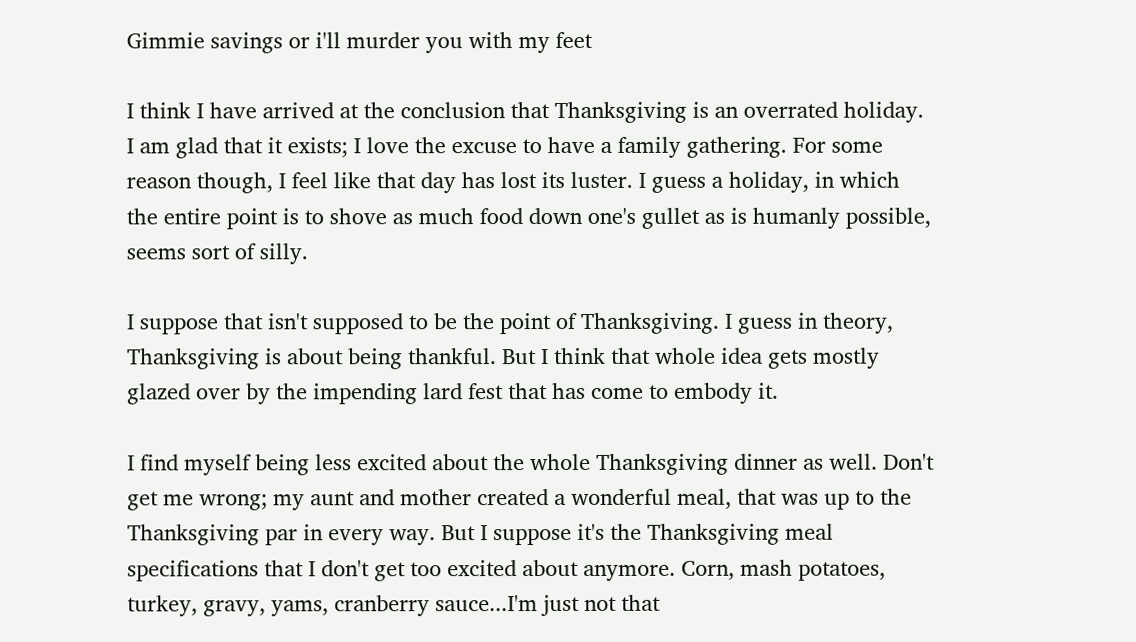Gimmie savings or i'll murder you with my feet

I think I have arrived at the conclusion that Thanksgiving is an overrated holiday. I am glad that it exists; I love the excuse to have a family gathering. For some reason though, I feel like that day has lost its luster. I guess a holiday, in which the entire point is to shove as much food down one's gullet as is humanly possible, seems sort of silly.

I suppose that isn't supposed to be the point of Thanksgiving. I guess in theory, Thanksgiving is about being thankful. But I think that whole idea gets mostly glazed over by the impending lard fest that has come to embody it.

I find myself being less excited about the whole Thanksgiving dinner as well. Don't get me wrong; my aunt and mother created a wonderful meal, that was up to the Thanksgiving par in every way. But I suppose it's the Thanksgiving meal specifications that I don't get too excited about anymore. Corn, mash potatoes, turkey, gravy, yams, cranberry sauce...I'm just not that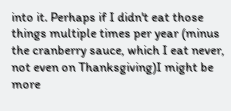into it. Perhaps if I didn't eat those things multiple times per year (minus the cranberry sauce, which I eat never, not even on Thanksgiving)I might be more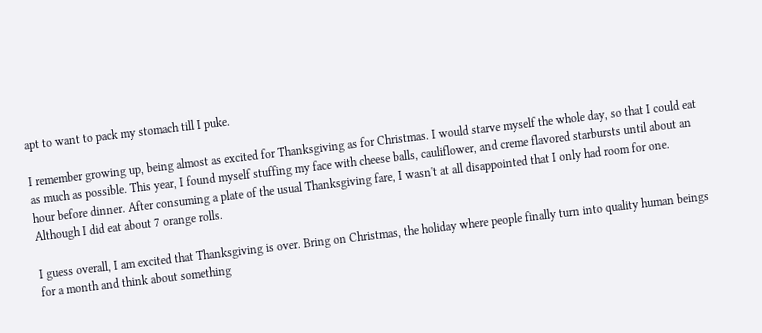apt to want to pack my stomach till I puke.

I remember growing up, being almost as excited for Thanksgiving as for Christmas. I would starve myself the whole day, so that I could eat as much as possible. This year, I found myself stuffing my face with cheese balls, cauliflower, and creme flavored starbursts until about an hour before dinner. After consuming a plate of the usual Thanksgiving fare, I wasn't at all disappointed that I only had room for one. Although I did eat about 7 orange rolls.

I guess overall, I am excited that Thanksgiving is over. Bring on Christmas, the holiday where people finally turn into quality human beings for a month and think about something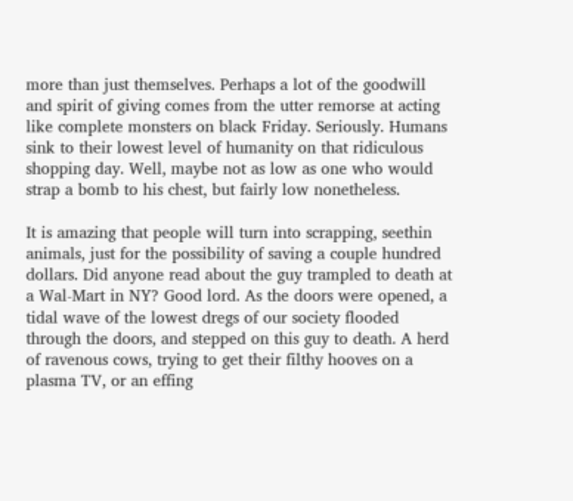more than just themselves. Perhaps a lot of the goodwill and spirit of giving comes from the utter remorse at acting like complete monsters on black Friday. Seriously. Humans sink to their lowest level of humanity on that ridiculous shopping day. Well, maybe not as low as one who would strap a bomb to his chest, but fairly low nonetheless.

It is amazing that people will turn into scrapping, seethin animals, just for the possibility of saving a couple hundred dollars. Did anyone read about the guy trampled to death at a Wal-Mart in NY? Good lord. As the doors were opened, a tidal wave of the lowest dregs of our society flooded through the doors, and stepped on this guy to death. A herd of ravenous cows, trying to get their filthy hooves on a plasma TV, or an effing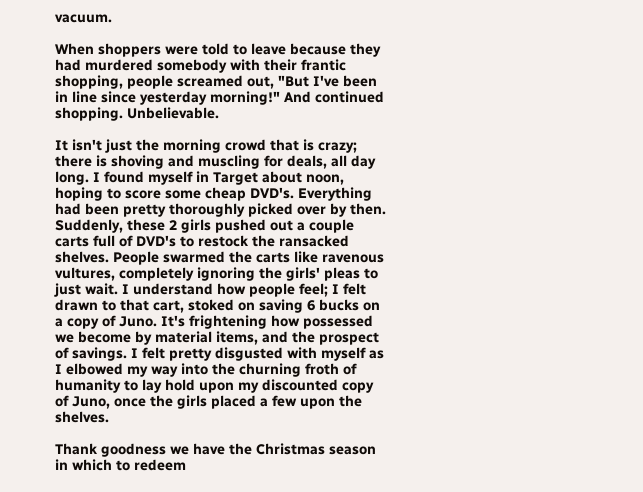vacuum.

When shoppers were told to leave because they had murdered somebody with their frantic shopping, people screamed out, "But I've been in line since yesterday morning!" And continued shopping. Unbelievable.

It isn't just the morning crowd that is crazy; there is shoving and muscling for deals, all day long. I found myself in Target about noon, hoping to score some cheap DVD's. Everything had been pretty thoroughly picked over by then. Suddenly, these 2 girls pushed out a couple carts full of DVD's to restock the ransacked shelves. People swarmed the carts like ravenous vultures, completely ignoring the girls' pleas to just wait. I understand how people feel; I felt drawn to that cart, stoked on saving 6 bucks on a copy of Juno. It's frightening how possessed we become by material items, and the prospect of savings. I felt pretty disgusted with myself as I elbowed my way into the churning froth of humanity to lay hold upon my discounted copy of Juno, once the girls placed a few upon the shelves.

Thank goodness we have the Christmas season in which to redeem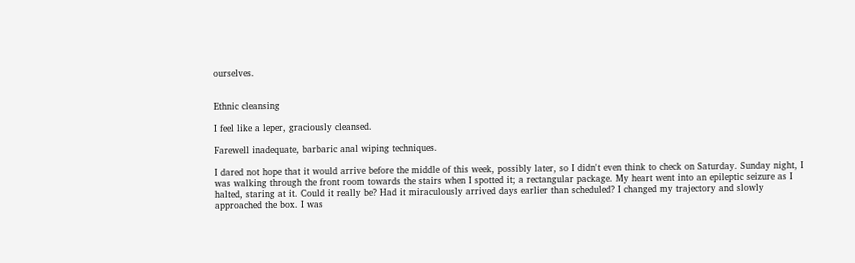ourselves.


Ethnic cleansing

I feel like a leper, graciously cleansed.

Farewell inadequate, barbaric anal wiping techniques.

I dared not hope that it would arrive before the middle of this week, possibly later, so I didn't even think to check on Saturday. Sunday night, I was walking through the front room towards the stairs when I spotted it; a rectangular package. My heart went into an epileptic seizure as I halted, staring at it. Could it really be? Had it miraculously arrived days earlier than scheduled? I changed my trajectory and slowly approached the box. I was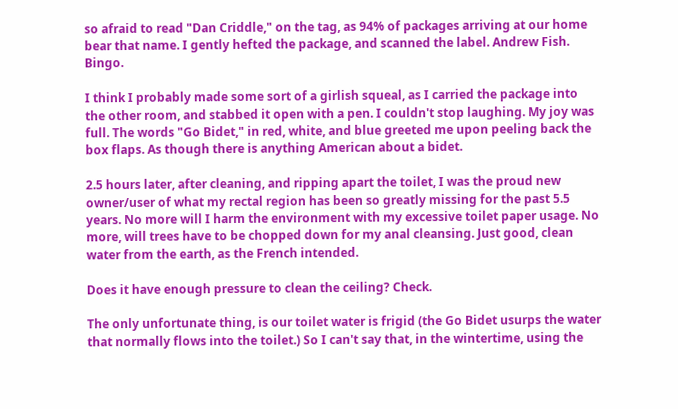so afraid to read "Dan Criddle," on the tag, as 94% of packages arriving at our home bear that name. I gently hefted the package, and scanned the label. Andrew Fish. Bingo.

I think I probably made some sort of a girlish squeal, as I carried the package into the other room, and stabbed it open with a pen. I couldn't stop laughing. My joy was full. The words "Go Bidet," in red, white, and blue greeted me upon peeling back the box flaps. As though there is anything American about a bidet.

2.5 hours later, after cleaning, and ripping apart the toilet, I was the proud new owner/user of what my rectal region has been so greatly missing for the past 5.5 years. No more will I harm the environment with my excessive toilet paper usage. No more, will trees have to be chopped down for my anal cleansing. Just good, clean water from the earth, as the French intended.

Does it have enough pressure to clean the ceiling? Check.

The only unfortunate thing, is our toilet water is frigid (the Go Bidet usurps the water that normally flows into the toilet.) So I can't say that, in the wintertime, using the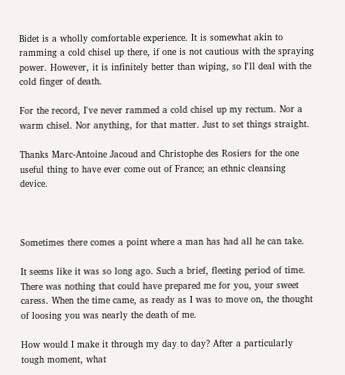Bidet is a wholly comfortable experience. It is somewhat akin to ramming a cold chisel up there, if one is not cautious with the spraying power. However, it is infinitely better than wiping, so I'll deal with the cold finger of death.

For the record, I've never rammed a cold chisel up my rectum. Nor a warm chisel. Nor anything, for that matter. Just to set things straight.

Thanks Marc-Antoine Jacoud and Christophe des Rosiers for the one useful thing to have ever come out of France; an ethnic cleansing device.



Sometimes there comes a point where a man has had all he can take.

It seems like it was so long ago. Such a brief, fleeting period of time. There was nothing that could have prepared me for you, your sweet caress. When the time came, as ready as I was to move on, the thought of loosing you was nearly the death of me.

How would I make it through my day to day? After a particularly tough moment, what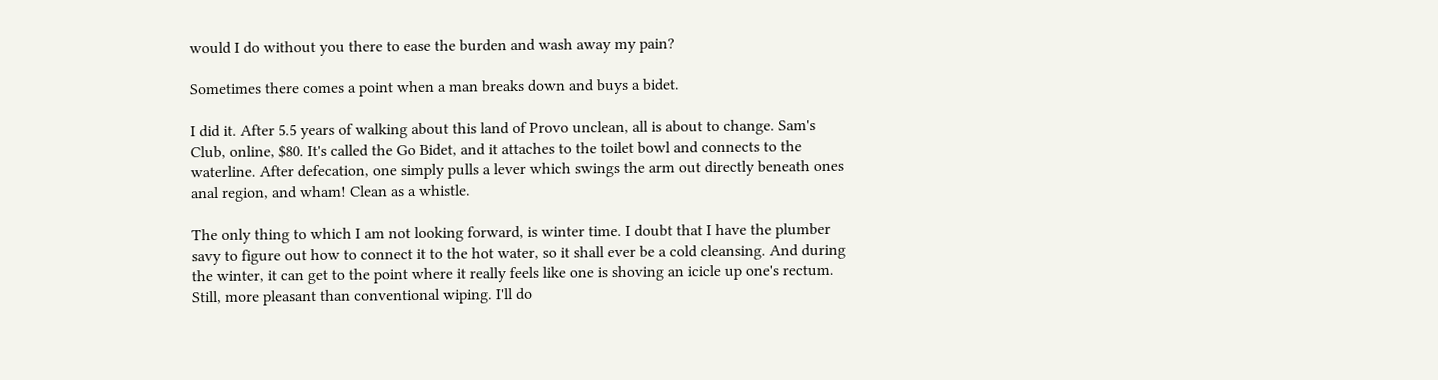would I do without you there to ease the burden and wash away my pain?

Sometimes there comes a point when a man breaks down and buys a bidet.

I did it. After 5.5 years of walking about this land of Provo unclean, all is about to change. Sam's Club, online, $80. It's called the Go Bidet, and it attaches to the toilet bowl and connects to the waterline. After defecation, one simply pulls a lever which swings the arm out directly beneath ones anal region, and wham! Clean as a whistle.

The only thing to which I am not looking forward, is winter time. I doubt that I have the plumber savy to figure out how to connect it to the hot water, so it shall ever be a cold cleansing. And during the winter, it can get to the point where it really feels like one is shoving an icicle up one's rectum. Still, more pleasant than conventional wiping. I'll do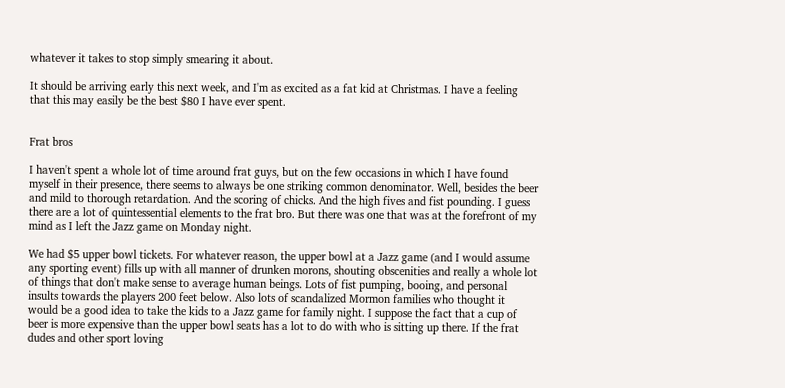whatever it takes to stop simply smearing it about.

It should be arriving early this next week, and I'm as excited as a fat kid at Christmas. I have a feeling that this may easily be the best $80 I have ever spent.


Frat bros

I haven't spent a whole lot of time around frat guys, but on the few occasions in which I have found myself in their presence, there seems to always be one striking common denominator. Well, besides the beer and mild to thorough retardation. And the scoring of chicks. And the high fives and fist pounding. I guess there are a lot of quintessential elements to the frat bro. But there was one that was at the forefront of my mind as I left the Jazz game on Monday night.

We had $5 upper bowl tickets. For whatever reason, the upper bowl at a Jazz game (and I would assume any sporting event) fills up with all manner of drunken morons, shouting obscenities and really a whole lot of things that don't make sense to average human beings. Lots of fist pumping, booing, and personal insults towards the players 200 feet below. Also lots of scandalized Mormon families who thought it would be a good idea to take the kids to a Jazz game for family night. I suppose the fact that a cup of beer is more expensive than the upper bowl seats has a lot to do with who is sitting up there. If the frat dudes and other sport loving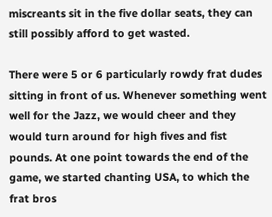miscreants sit in the five dollar seats, they can still possibly afford to get wasted.

There were 5 or 6 particularly rowdy frat dudes sitting in front of us. Whenever something went well for the Jazz, we would cheer and they would turn around for high fives and fist pounds. At one point towards the end of the game, we started chanting USA, to which the frat bros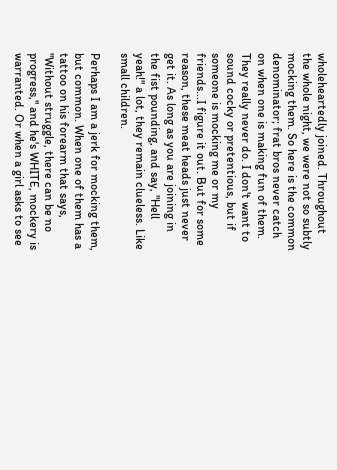wholeheartedly joined. Throughout the whole night, we were not so subtly mocking them. So here is the common denominator; frat bros never catch on when one is making fun of them. They really never do. I don't want to sound cocky or pretentious, but if someone is mocking me or my friends...I figure it out. But for some reason, these meat heads just never get it. As long as you are joining in the fist pounding, and say, "Hell yeah!" a lot, they remain clueless. Like small children.

Perhaps I am a jerk for mocking them, but common. When one of them has a tattoo on his forearm that says, "Without struggle, there can be no progress," and he's WHITE, mockery is warranted. Or when a girl asks to see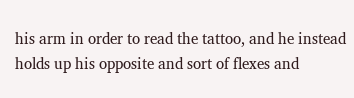his arm in order to read the tattoo, and he instead holds up his opposite and sort of flexes and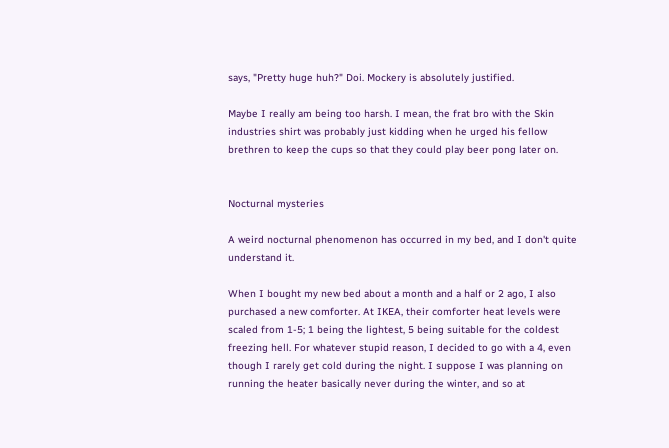says, "Pretty huge huh?" Doi. Mockery is absolutely justified.

Maybe I really am being too harsh. I mean, the frat bro with the Skin industries shirt was probably just kidding when he urged his fellow brethren to keep the cups so that they could play beer pong later on.


Nocturnal mysteries

A weird nocturnal phenomenon has occurred in my bed, and I don't quite understand it.

When I bought my new bed about a month and a half or 2 ago, I also purchased a new comforter. At IKEA, their comforter heat levels were scaled from 1-5; 1 being the lightest, 5 being suitable for the coldest freezing hell. For whatever stupid reason, I decided to go with a 4, even though I rarely get cold during the night. I suppose I was planning on running the heater basically never during the winter, and so at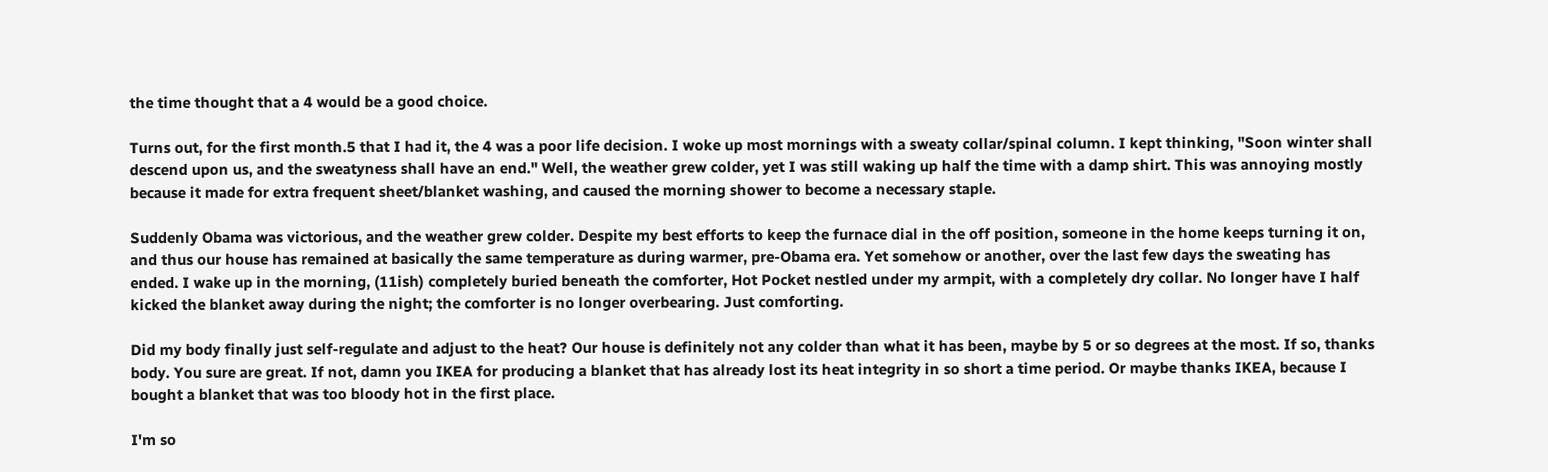the time thought that a 4 would be a good choice.

Turns out, for the first month.5 that I had it, the 4 was a poor life decision. I woke up most mornings with a sweaty collar/spinal column. I kept thinking, "Soon winter shall descend upon us, and the sweatyness shall have an end." Well, the weather grew colder, yet I was still waking up half the time with a damp shirt. This was annoying mostly because it made for extra frequent sheet/blanket washing, and caused the morning shower to become a necessary staple.

Suddenly Obama was victorious, and the weather grew colder. Despite my best efforts to keep the furnace dial in the off position, someone in the home keeps turning it on, and thus our house has remained at basically the same temperature as during warmer, pre-Obama era. Yet somehow or another, over the last few days the sweating has ended. I wake up in the morning, (11ish) completely buried beneath the comforter, Hot Pocket nestled under my armpit, with a completely dry collar. No longer have I half kicked the blanket away during the night; the comforter is no longer overbearing. Just comforting.

Did my body finally just self-regulate and adjust to the heat? Our house is definitely not any colder than what it has been, maybe by 5 or so degrees at the most. If so, thanks body. You sure are great. If not, damn you IKEA for producing a blanket that has already lost its heat integrity in so short a time period. Or maybe thanks IKEA, because I bought a blanket that was too bloody hot in the first place.

I'm so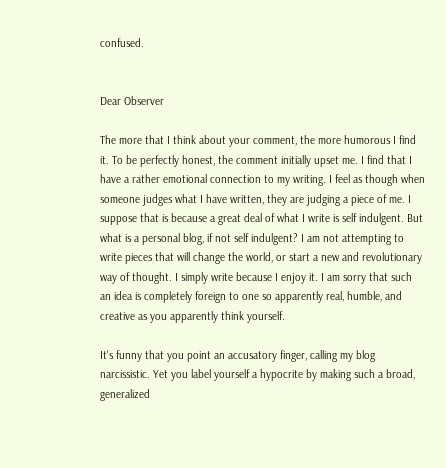confused.


Dear Observer

The more that I think about your comment, the more humorous I find it. To be perfectly honest, the comment initially upset me. I find that I have a rather emotional connection to my writing. I feel as though when someone judges what I have written, they are judging a piece of me. I suppose that is because a great deal of what I write is self indulgent. But what is a personal blog, if not self indulgent? I am not attempting to write pieces that will change the world, or start a new and revolutionary way of thought. I simply write because I enjoy it. I am sorry that such an idea is completely foreign to one so apparently real, humble, and creative as you apparently think yourself.

It's funny that you point an accusatory finger, calling my blog narcissistic. Yet you label yourself a hypocrite by making such a broad, generalized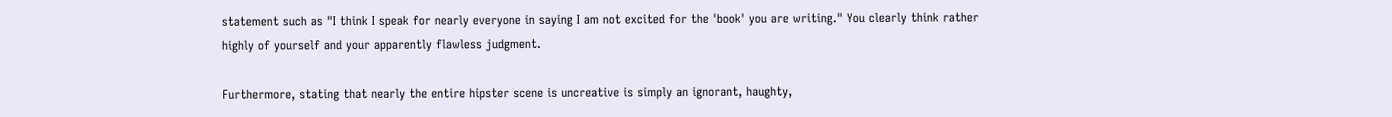statement such as "I think I speak for nearly everyone in saying I am not excited for the 'book' you are writing." You clearly think rather highly of yourself and your apparently flawless judgment.

Furthermore, stating that nearly the entire hipster scene is uncreative is simply an ignorant, haughty,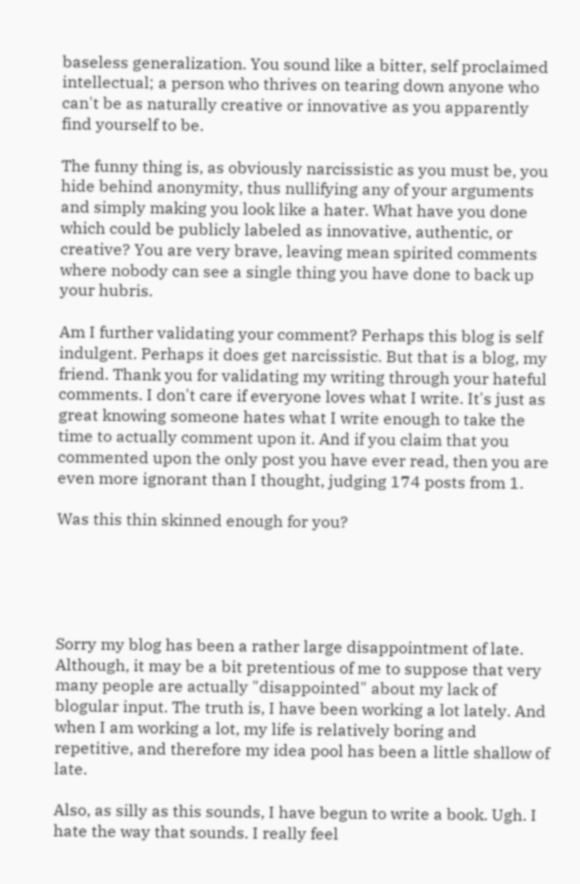baseless generalization. You sound like a bitter, self proclaimed intellectual; a person who thrives on tearing down anyone who can't be as naturally creative or innovative as you apparently find yourself to be.

The funny thing is, as obviously narcissistic as you must be, you hide behind anonymity, thus nullifying any of your arguments and simply making you look like a hater. What have you done which could be publicly labeled as innovative, authentic, or creative? You are very brave, leaving mean spirited comments where nobody can see a single thing you have done to back up your hubris.

Am I further validating your comment? Perhaps this blog is self indulgent. Perhaps it does get narcissistic. But that is a blog, my friend. Thank you for validating my writing through your hateful comments. I don't care if everyone loves what I write. It's just as great knowing someone hates what I write enough to take the time to actually comment upon it. And if you claim that you commented upon the only post you have ever read, then you are even more ignorant than I thought, judging 174 posts from 1.

Was this thin skinned enough for you?





Sorry my blog has been a rather large disappointment of late. Although, it may be a bit pretentious of me to suppose that very many people are actually "disappointed" about my lack of blogular input. The truth is, I have been working a lot lately. And when I am working a lot, my life is relatively boring and repetitive, and therefore my idea pool has been a little shallow of late.

Also, as silly as this sounds, I have begun to write a book. Ugh. I hate the way that sounds. I really feel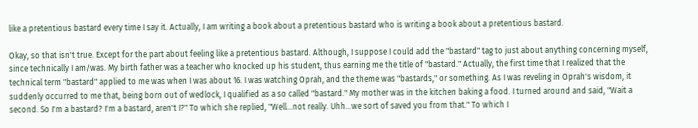like a pretentious bastard every time I say it. Actually, I am writing a book about a pretentious bastard who is writing a book about a pretentious bastard.

Okay, so that isn't true. Except for the part about feeling like a pretentious bastard. Although, I suppose I could add the "bastard" tag to just about anything concerning myself, since technically I am/was. My birth father was a teacher who knocked up his student, thus earning me the title of "bastard." Actually, the first time that I realized that the technical term "bastard" applied to me was when I was about 16. I was watching Oprah, and the theme was "bastards," or something. As I was reveling in Oprah's wisdom, it suddenly occurred to me that, being born out of wedlock, I qualified as a so called "bastard." My mother was in the kitchen baking a food. I turned around and said, "Wait a second. So I'm a bastard? I'm a bastard, aren't I?" To which she replied, "Well...not really. Uhh...we sort of saved you from that." To which I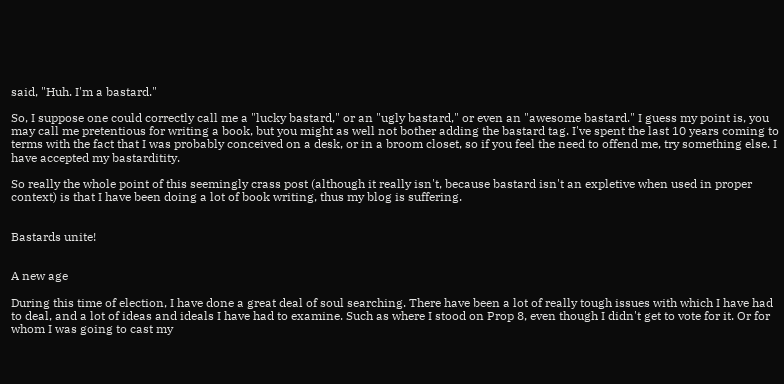said, "Huh. I'm a bastard."

So, I suppose one could correctly call me a "lucky bastard," or an "ugly bastard," or even an "awesome bastard." I guess my point is, you may call me pretentious for writing a book, but you might as well not bother adding the bastard tag. I've spent the last 10 years coming to terms with the fact that I was probably conceived on a desk, or in a broom closet, so if you feel the need to offend me, try something else. I have accepted my bastarditity.

So really the whole point of this seemingly crass post (although it really isn't, because bastard isn't an expletive when used in proper context) is that I have been doing a lot of book writing, thus my blog is suffering.


Bastards unite!


A new age

During this time of election, I have done a great deal of soul searching. There have been a lot of really tough issues with which I have had to deal, and a lot of ideas and ideals I have had to examine. Such as where I stood on Prop 8, even though I didn't get to vote for it. Or for whom I was going to cast my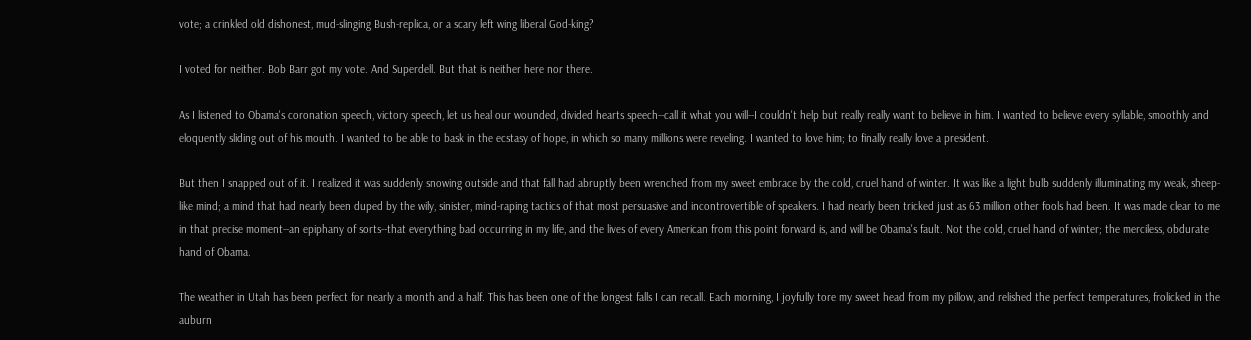vote; a crinkled old dishonest, mud-slinging Bush-replica, or a scary left wing liberal God-king?

I voted for neither. Bob Barr got my vote. And Superdell. But that is neither here nor there.

As I listened to Obama's coronation speech, victory speech, let us heal our wounded, divided hearts speech--call it what you will--I couldn't help but really really want to believe in him. I wanted to believe every syllable, smoothly and eloquently sliding out of his mouth. I wanted to be able to bask in the ecstasy of hope, in which so many millions were reveling. I wanted to love him; to finally really love a president.

But then I snapped out of it. I realized it was suddenly snowing outside and that fall had abruptly been wrenched from my sweet embrace by the cold, cruel hand of winter. It was like a light bulb suddenly illuminating my weak, sheep-like mind; a mind that had nearly been duped by the wily, sinister, mind-raping tactics of that most persuasive and incontrovertible of speakers. I had nearly been tricked just as 63 million other fools had been. It was made clear to me in that precise moment--an epiphany of sorts--that everything bad occurring in my life, and the lives of every American from this point forward is, and will be Obama's fault. Not the cold, cruel hand of winter; the merciless, obdurate hand of Obama.

The weather in Utah has been perfect for nearly a month and a half. This has been one of the longest falls I can recall. Each morning, I joyfully tore my sweet head from my pillow, and relished the perfect temperatures, frolicked in the auburn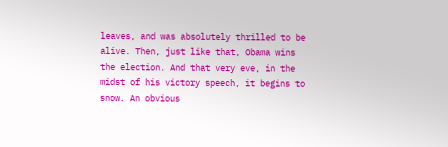leaves, and was absolutely thrilled to be alive. Then, just like that, Obama wins the election. And that very eve, in the midst of his victory speech, it begins to snow. An obvious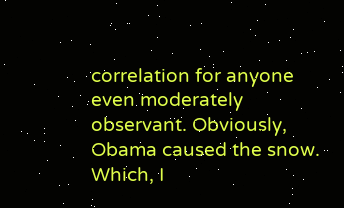correlation for anyone even moderately observant. Obviously, Obama caused the snow. Which, I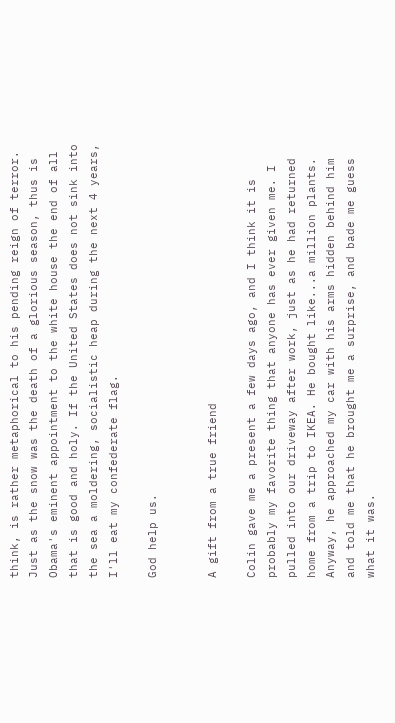think, is rather metaphorical to his pending reign of terror. Just as the snow was the death of a glorious season, thus is Obama's eminent appointment to the white house the end of all that is good and holy. If the United States does not sink into the sea a moldering, socialistic heap during the next 4 years, I'll eat my confederate flag.

God help us.


A gift from a true friend

Colin gave me a present a few days ago, and I think it is probably my favorite thing that anyone has ever given me. I pulled into our driveway after work, just as he had returned home from a trip to IKEA. He bought like...a million plants. Anyway, he approached my car with his arms hidden behind him and told me that he brought me a surprise, and bade me guess what it was.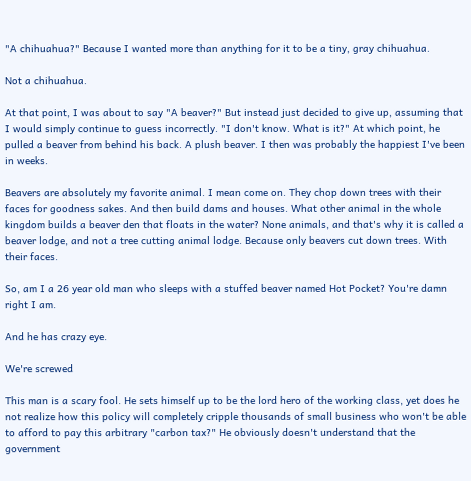"A chihuahua?" Because I wanted more than anything for it to be a tiny, gray chihuahua.

Not a chihuahua.

At that point, I was about to say "A beaver?" But instead just decided to give up, assuming that I would simply continue to guess incorrectly. "I don't know. What is it?" At which point, he pulled a beaver from behind his back. A plush beaver. I then was probably the happiest I've been in weeks.

Beavers are absolutely my favorite animal. I mean come on. They chop down trees with their faces for goodness sakes. And then build dams and houses. What other animal in the whole kingdom builds a beaver den that floats in the water? None animals, and that's why it is called a beaver lodge, and not a tree cutting animal lodge. Because only beavers cut down trees. With their faces.

So, am I a 26 year old man who sleeps with a stuffed beaver named Hot Pocket? You're damn right I am.

And he has crazy eye.

We're screwed

This man is a scary fool. He sets himself up to be the lord hero of the working class, yet does he not realize how this policy will completely cripple thousands of small business who won't be able to afford to pay this arbitrary "carbon tax?" He obviously doesn't understand that the government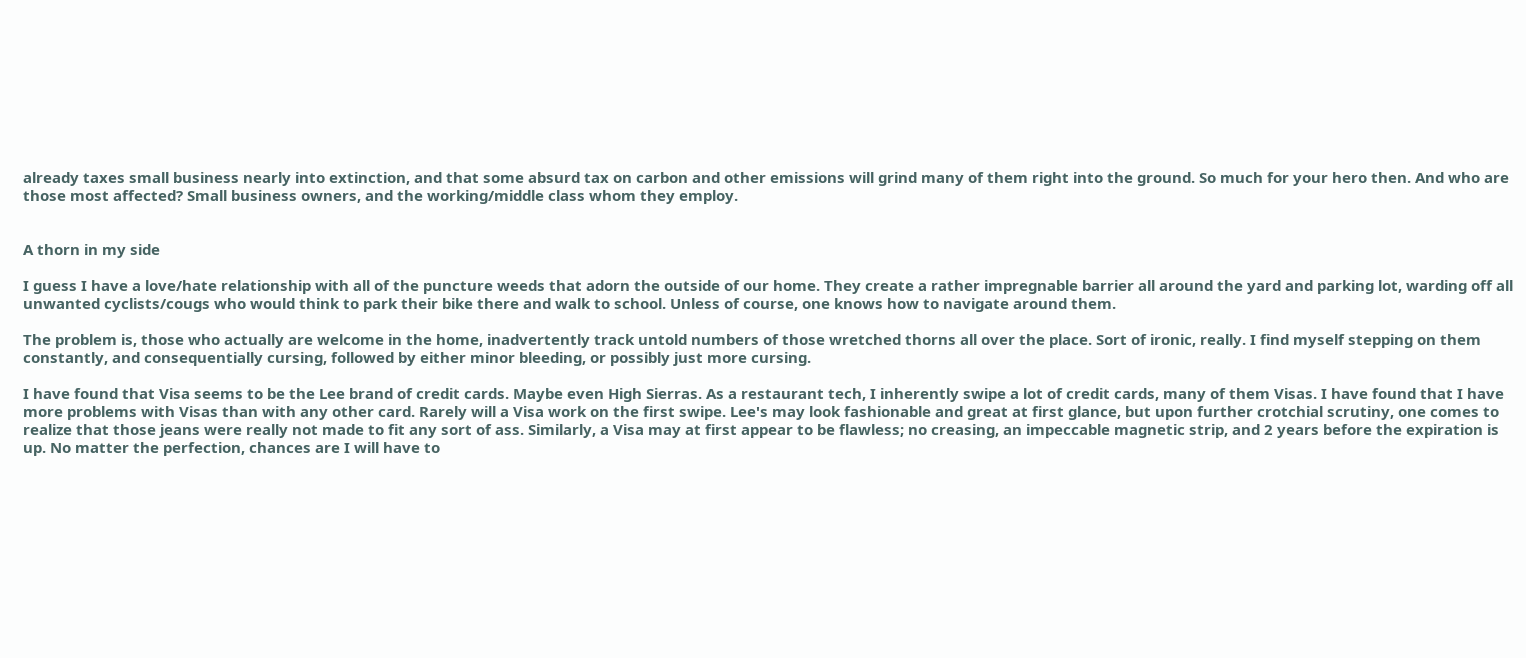already taxes small business nearly into extinction, and that some absurd tax on carbon and other emissions will grind many of them right into the ground. So much for your hero then. And who are those most affected? Small business owners, and the working/middle class whom they employ.


A thorn in my side

I guess I have a love/hate relationship with all of the puncture weeds that adorn the outside of our home. They create a rather impregnable barrier all around the yard and parking lot, warding off all unwanted cyclists/cougs who would think to park their bike there and walk to school. Unless of course, one knows how to navigate around them.

The problem is, those who actually are welcome in the home, inadvertently track untold numbers of those wretched thorns all over the place. Sort of ironic, really. I find myself stepping on them constantly, and consequentially cursing, followed by either minor bleeding, or possibly just more cursing.

I have found that Visa seems to be the Lee brand of credit cards. Maybe even High Sierras. As a restaurant tech, I inherently swipe a lot of credit cards, many of them Visas. I have found that I have more problems with Visas than with any other card. Rarely will a Visa work on the first swipe. Lee's may look fashionable and great at first glance, but upon further crotchial scrutiny, one comes to realize that those jeans were really not made to fit any sort of ass. Similarly, a Visa may at first appear to be flawless; no creasing, an impeccable magnetic strip, and 2 years before the expiration is up. No matter the perfection, chances are I will have to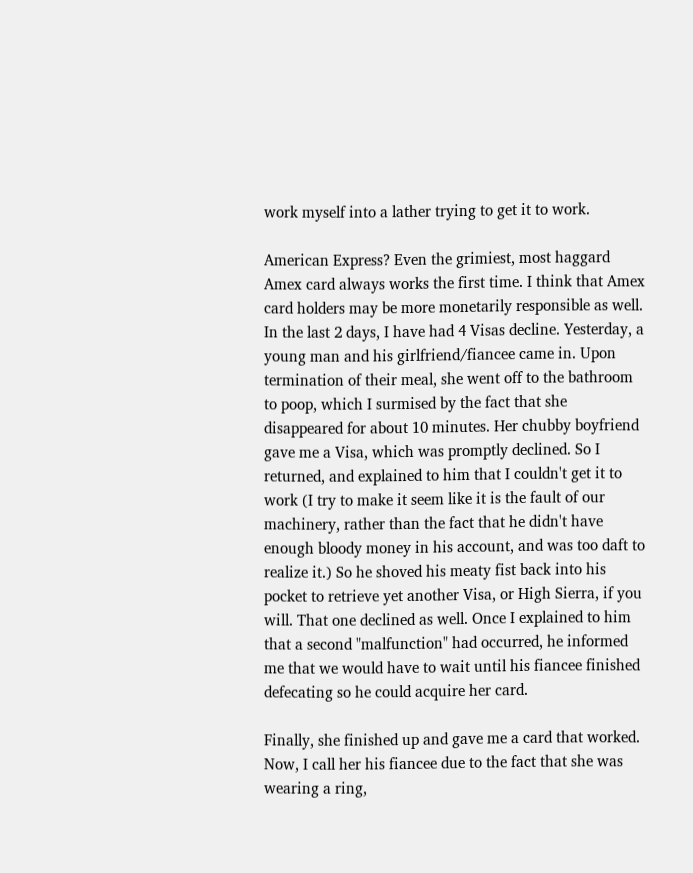work myself into a lather trying to get it to work.

American Express? Even the grimiest, most haggard Amex card always works the first time. I think that Amex card holders may be more monetarily responsible as well. In the last 2 days, I have had 4 Visas decline. Yesterday, a young man and his girlfriend/fiancee came in. Upon termination of their meal, she went off to the bathroom to poop, which I surmised by the fact that she disappeared for about 10 minutes. Her chubby boyfriend gave me a Visa, which was promptly declined. So I returned, and explained to him that I couldn't get it to work (I try to make it seem like it is the fault of our machinery, rather than the fact that he didn't have enough bloody money in his account, and was too daft to realize it.) So he shoved his meaty fist back into his pocket to retrieve yet another Visa, or High Sierra, if you will. That one declined as well. Once I explained to him that a second "malfunction" had occurred, he informed me that we would have to wait until his fiancee finished defecating so he could acquire her card.

Finally, she finished up and gave me a card that worked. Now, I call her his fiancee due to the fact that she was wearing a ring,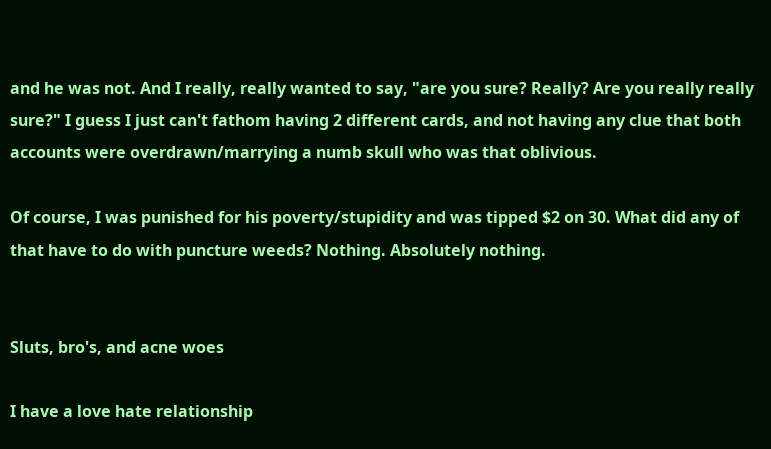and he was not. And I really, really wanted to say, "are you sure? Really? Are you really really sure?" I guess I just can't fathom having 2 different cards, and not having any clue that both accounts were overdrawn/marrying a numb skull who was that oblivious.

Of course, I was punished for his poverty/stupidity and was tipped $2 on 30. What did any of that have to do with puncture weeds? Nothing. Absolutely nothing.


Sluts, bro's, and acne woes

I have a love hate relationship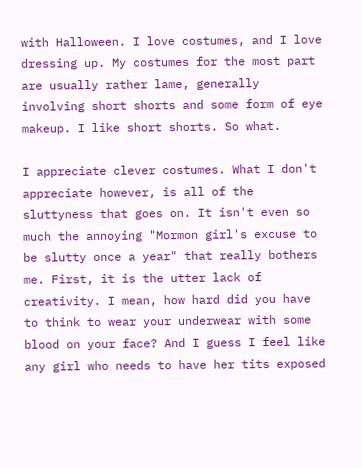with Halloween. I love costumes, and I love dressing up. My costumes for the most part are usually rather lame, generally involving short shorts and some form of eye makeup. I like short shorts. So what.

I appreciate clever costumes. What I don't appreciate however, is all of the sluttyness that goes on. It isn't even so much the annoying "Mormon girl's excuse to be slutty once a year" that really bothers me. First, it is the utter lack of creativity. I mean, how hard did you have to think to wear your underwear with some blood on your face? And I guess I feel like any girl who needs to have her tits exposed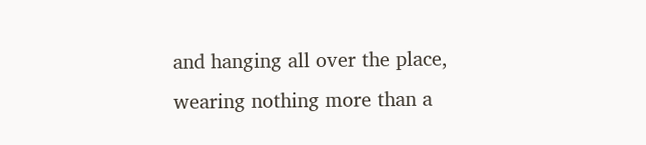and hanging all over the place, wearing nothing more than a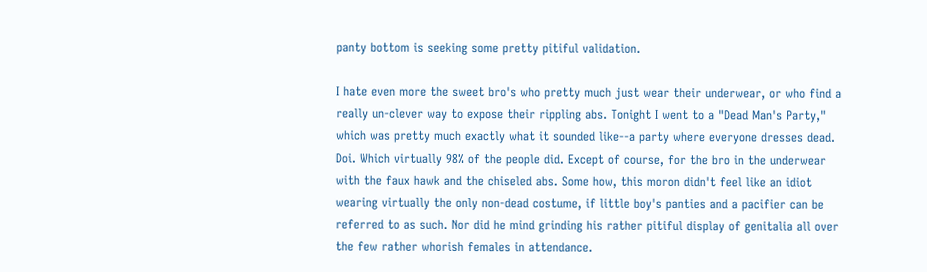panty bottom is seeking some pretty pitiful validation.

I hate even more the sweet bro's who pretty much just wear their underwear, or who find a really un-clever way to expose their rippling abs. Tonight I went to a "Dead Man's Party," which was pretty much exactly what it sounded like--a party where everyone dresses dead. Doi. Which virtually 98% of the people did. Except of course, for the bro in the underwear with the faux hawk and the chiseled abs. Some how, this moron didn't feel like an idiot wearing virtually the only non-dead costume, if little boy's panties and a pacifier can be referred to as such. Nor did he mind grinding his rather pitiful display of genitalia all over the few rather whorish females in attendance.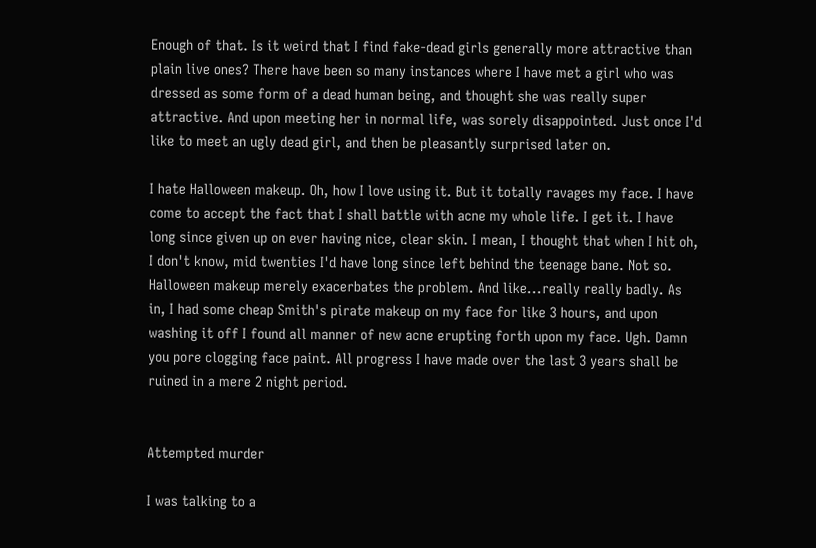Enough of that. Is it weird that I find fake-dead girls generally more attractive than plain live ones? There have been so many instances where I have met a girl who was dressed as some form of a dead human being, and thought she was really super attractive. And upon meeting her in normal life, was sorely disappointed. Just once I'd like to meet an ugly dead girl, and then be pleasantly surprised later on.

I hate Halloween makeup. Oh, how I love using it. But it totally ravages my face. I have come to accept the fact that I shall battle with acne my whole life. I get it. I have long since given up on ever having nice, clear skin. I mean, I thought that when I hit oh, I don't know, mid twenties I'd have long since left behind the teenage bane. Not so. Halloween makeup merely exacerbates the problem. And like...really really badly. As in, I had some cheap Smith's pirate makeup on my face for like 3 hours, and upon washing it off I found all manner of new acne erupting forth upon my face. Ugh. Damn you pore clogging face paint. All progress I have made over the last 3 years shall be ruined in a mere 2 night period.


Attempted murder

I was talking to a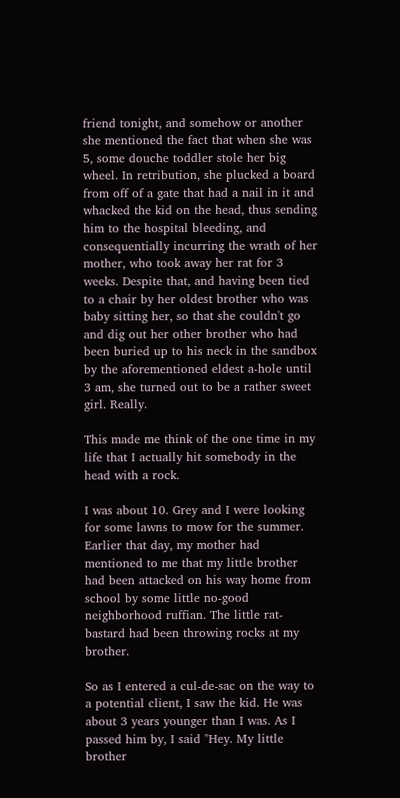friend tonight, and somehow or another she mentioned the fact that when she was 5, some douche toddler stole her big wheel. In retribution, she plucked a board from off of a gate that had a nail in it and whacked the kid on the head, thus sending him to the hospital bleeding, and consequentially incurring the wrath of her mother, who took away her rat for 3 weeks. Despite that, and having been tied to a chair by her oldest brother who was baby sitting her, so that she couldn't go and dig out her other brother who had been buried up to his neck in the sandbox by the aforementioned eldest a-hole until 3 am, she turned out to be a rather sweet girl. Really.

This made me think of the one time in my life that I actually hit somebody in the head with a rock.

I was about 10. Grey and I were looking for some lawns to mow for the summer. Earlier that day, my mother had mentioned to me that my little brother had been attacked on his way home from school by some little no-good neighborhood ruffian. The little rat-bastard had been throwing rocks at my brother.

So as I entered a cul-de-sac on the way to a potential client, I saw the kid. He was about 3 years younger than I was. As I passed him by, I said "Hey. My little brother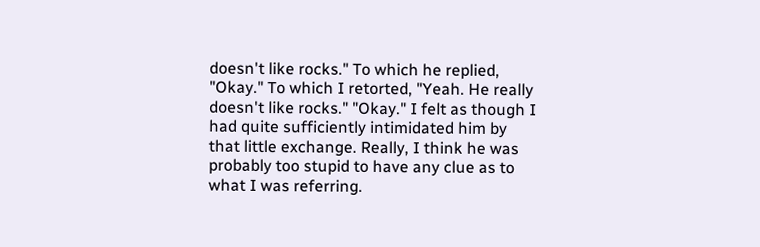doesn't like rocks." To which he replied, "Okay." To which I retorted, "Yeah. He really doesn't like rocks." "Okay." I felt as though I had quite sufficiently intimidated him by that little exchange. Really, I think he was probably too stupid to have any clue as to what I was referring.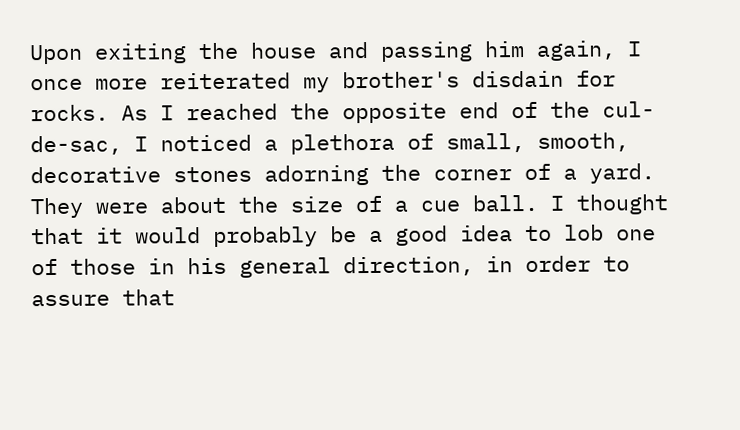Upon exiting the house and passing him again, I once more reiterated my brother's disdain for rocks. As I reached the opposite end of the cul-de-sac, I noticed a plethora of small, smooth, decorative stones adorning the corner of a yard. They were about the size of a cue ball. I thought that it would probably be a good idea to lob one of those in his general direction, in order to assure that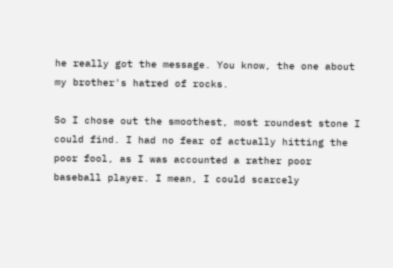he really got the message. You know, the one about my brother's hatred of rocks.

So I chose out the smoothest, most roundest stone I could find. I had no fear of actually hitting the poor fool, as I was accounted a rather poor baseball player. I mean, I could scarcely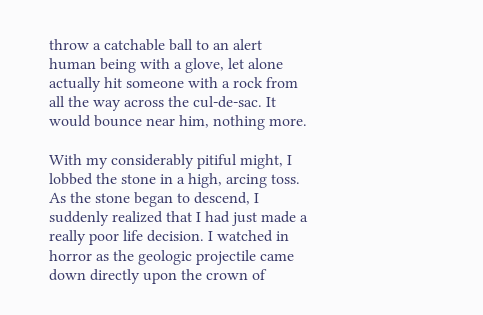throw a catchable ball to an alert human being with a glove, let alone actually hit someone with a rock from all the way across the cul-de-sac. It would bounce near him, nothing more.

With my considerably pitiful might, I lobbed the stone in a high, arcing toss. As the stone began to descend, I suddenly realized that I had just made a really poor life decision. I watched in horror as the geologic projectile came down directly upon the crown of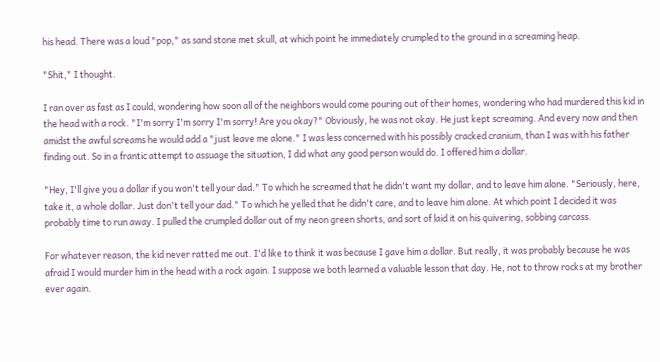his head. There was a loud "pop," as sand stone met skull, at which point he immediately crumpled to the ground in a screaming heap.

"Shit," I thought.

I ran over as fast as I could, wondering how soon all of the neighbors would come pouring out of their homes, wondering who had murdered this kid in the head with a rock. "I'm sorry I'm sorry I'm sorry! Are you okay?" Obviously, he was not okay. He just kept screaming. And every now and then amidst the awful screams he would add a "just leave me alone." I was less concerned with his possibly cracked cranium, than I was with his father finding out. So in a frantic attempt to assuage the situation, I did what any good person would do. I offered him a dollar.

"Hey, I'll give you a dollar if you won't tell your dad." To which he screamed that he didn't want my dollar, and to leave him alone. "Seriously, here, take it, a whole dollar. Just don't tell your dad." To which he yelled that he didn't care, and to leave him alone. At which point I decided it was probably time to run away. I pulled the crumpled dollar out of my neon green shorts, and sort of laid it on his quivering, sobbing carcass.

For whatever reason, the kid never ratted me out. I'd like to think it was because I gave him a dollar. But really, it was probably because he was afraid I would murder him in the head with a rock again. I suppose we both learned a valuable lesson that day. He, not to throw rocks at my brother ever again.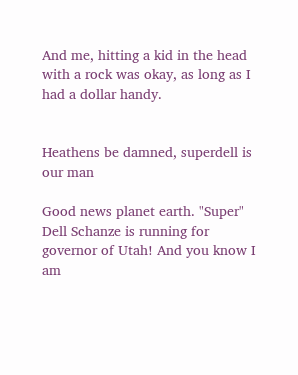And me, hitting a kid in the head with a rock was okay, as long as I had a dollar handy.


Heathens be damned, superdell is our man

Good news planet earth. "Super" Dell Schanze is running for governor of Utah! And you know I am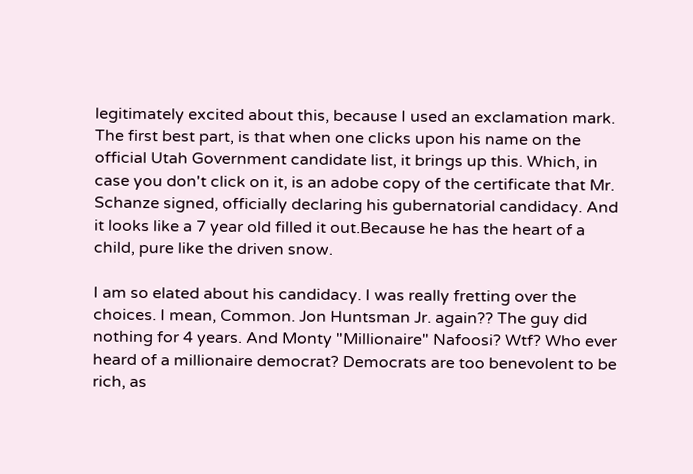legitimately excited about this, because I used an exclamation mark. The first best part, is that when one clicks upon his name on the official Utah Government candidate list, it brings up this. Which, in case you don't click on it, is an adobe copy of the certificate that Mr. Schanze signed, officially declaring his gubernatorial candidacy. And it looks like a 7 year old filled it out.Because he has the heart of a child, pure like the driven snow.

I am so elated about his candidacy. I was really fretting over the choices. I mean, Common. Jon Huntsman Jr. again?? The guy did nothing for 4 years. And Monty "Millionaire" Nafoosi? Wtf? Who ever heard of a millionaire democrat? Democrats are too benevolent to be rich, as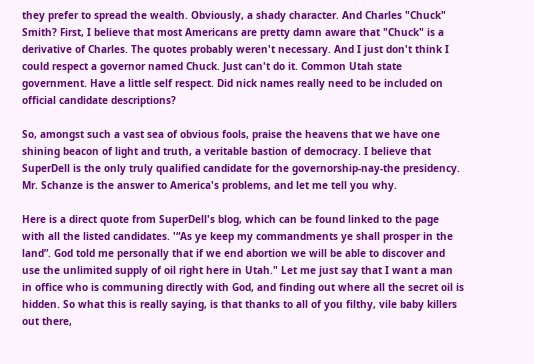they prefer to spread the wealth. Obviously, a shady character. And Charles "Chuck" Smith? First, I believe that most Americans are pretty damn aware that "Chuck" is a derivative of Charles. The quotes probably weren't necessary. And I just don't think I could respect a governor named Chuck. Just can't do it. Common Utah state government. Have a little self respect. Did nick names really need to be included on official candidate descriptions?

So, amongst such a vast sea of obvious fools, praise the heavens that we have one shining beacon of light and truth, a veritable bastion of democracy. I believe that SuperDell is the only truly qualified candidate for the governorship-nay-the presidency. Mr. Schanze is the answer to America's problems, and let me tell you why.

Here is a direct quote from SuperDell's blog, which can be found linked to the page with all the listed candidates. '“As ye keep my commandments ye shall prosper in the land”. God told me personally that if we end abortion we will be able to discover and use the unlimited supply of oil right here in Utah." Let me just say that I want a man in office who is communing directly with God, and finding out where all the secret oil is hidden. So what this is really saying, is that thanks to all of you filthy, vile baby killers out there,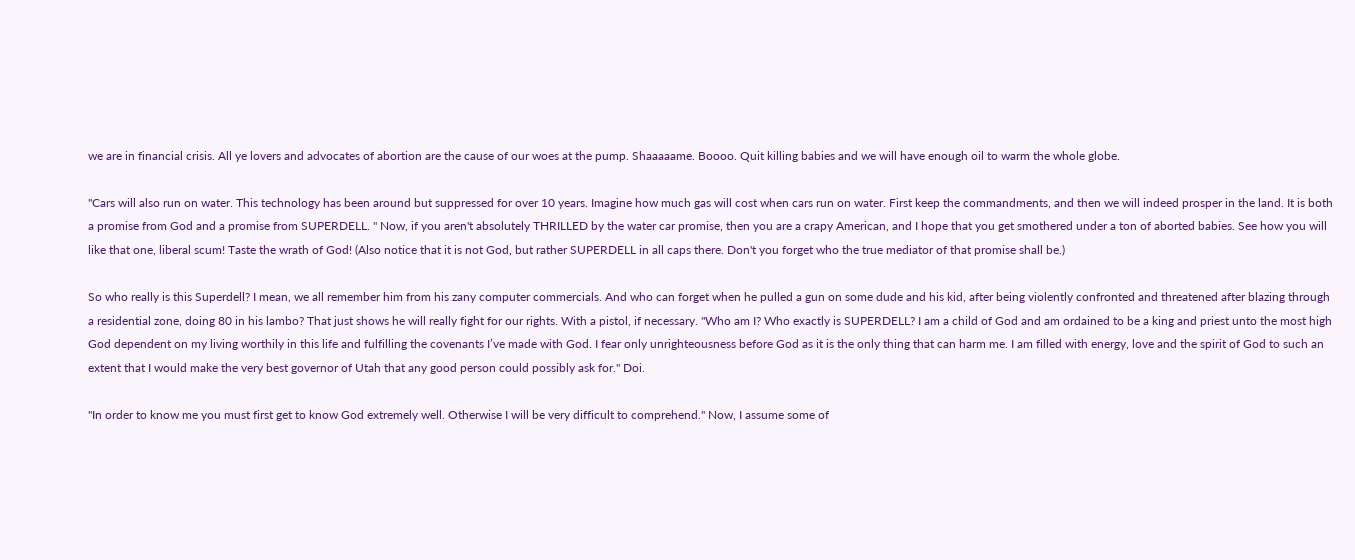we are in financial crisis. All ye lovers and advocates of abortion are the cause of our woes at the pump. Shaaaaame. Boooo. Quit killing babies and we will have enough oil to warm the whole globe.

"Cars will also run on water. This technology has been around but suppressed for over 10 years. Imagine how much gas will cost when cars run on water. First keep the commandments, and then we will indeed prosper in the land. It is both a promise from God and a promise from SUPERDELL. " Now, if you aren't absolutely THRILLED by the water car promise, then you are a crapy American, and I hope that you get smothered under a ton of aborted babies. See how you will like that one, liberal scum! Taste the wrath of God! (Also notice that it is not God, but rather SUPERDELL in all caps there. Don't you forget who the true mediator of that promise shall be.)

So who really is this Superdell? I mean, we all remember him from his zany computer commercials. And who can forget when he pulled a gun on some dude and his kid, after being violently confronted and threatened after blazing through a residential zone, doing 80 in his lambo? That just shows he will really fight for our rights. With a pistol, if necessary. "Who am I? Who exactly is SUPERDELL? I am a child of God and am ordained to be a king and priest unto the most high God dependent on my living worthily in this life and fulfilling the covenants I’ve made with God. I fear only unrighteousness before God as it is the only thing that can harm me. I am filled with energy, love and the spirit of God to such an extent that I would make the very best governor of Utah that any good person could possibly ask for." Doi.

"In order to know me you must first get to know God extremely well. Otherwise I will be very difficult to comprehend." Now, I assume some of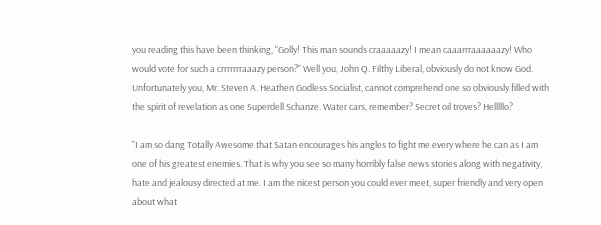you reading this have been thinking, "Golly! This man sounds craaaaazy! I mean caaarrraaaaaazy! Who would vote for such a crrrrrrraaazy person?" Well you, John Q. Filthy Liberal, obviously do not know God. Unfortunately you, Mr. Steven A. Heathen Godless Socialist, cannot comprehend one so obviously filled with the spirit of revelation as one Superdell Schanze. Water cars, remember? Secret oil troves? Helllllo?

"I am so dang Totally Awesome that Satan encourages his angles to fight me every where he can as I am one of his greatest enemies. That is why you see so many horribly false news stories along with negativity, hate and jealousy directed at me. I am the nicest person you could ever meet, super friendly and very open about what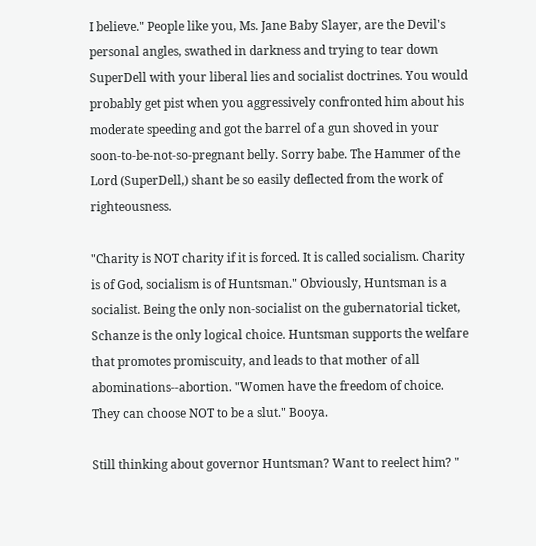I believe." People like you, Ms. Jane Baby Slayer, are the Devil's personal angles, swathed in darkness and trying to tear down SuperDell with your liberal lies and socialist doctrines. You would probably get pist when you aggressively confronted him about his moderate speeding and got the barrel of a gun shoved in your soon-to-be-not-so-pregnant belly. Sorry babe. The Hammer of the Lord (SuperDell,) shant be so easily deflected from the work of righteousness.

"Charity is NOT charity if it is forced. It is called socialism. Charity is of God, socialism is of Huntsman." Obviously, Huntsman is a socialist. Being the only non-socialist on the gubernatorial ticket, Schanze is the only logical choice. Huntsman supports the welfare that promotes promiscuity, and leads to that mother of all abominations--abortion. "Women have the freedom of choice. They can choose NOT to be a slut." Booya.

Still thinking about governor Huntsman? Want to reelect him? "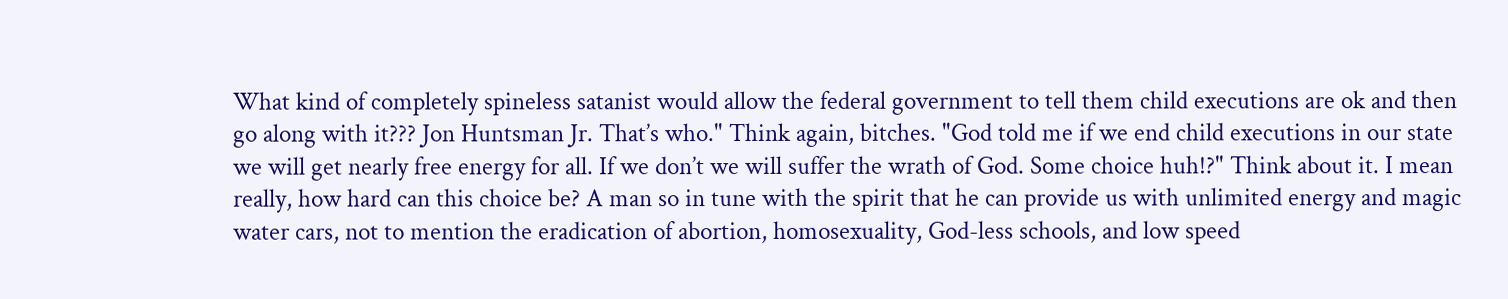What kind of completely spineless satanist would allow the federal government to tell them child executions are ok and then go along with it??? Jon Huntsman Jr. That’s who." Think again, bitches. "God told me if we end child executions in our state we will get nearly free energy for all. If we don’t we will suffer the wrath of God. Some choice huh!?" Think about it. I mean really, how hard can this choice be? A man so in tune with the spirit that he can provide us with unlimited energy and magic water cars, not to mention the eradication of abortion, homosexuality, God-less schools, and low speed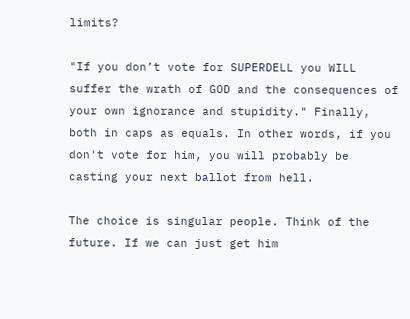limits?

"If you don’t vote for SUPERDELL you WILL suffer the wrath of GOD and the consequences of your own ignorance and stupidity." Finally, both in caps as equals. In other words, if you don't vote for him, you will probably be casting your next ballot from hell.

The choice is singular people. Think of the future. If we can just get him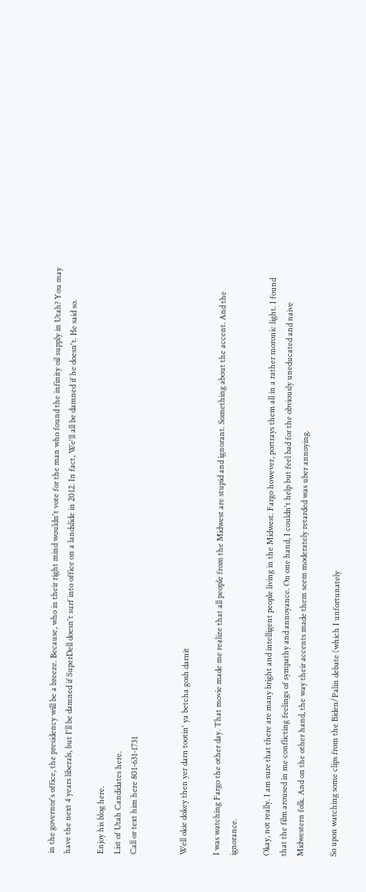in the governor's office, the presidency will be a breeze. Because, who in their right mind wouldn't vote for the man who found the infinity oil supply in Utah? You may have the next 4 years liberals, but I'll be damned if SuperDell doesn't surf into office on a landslide in 2012. In fact, We'll all be damned if he doesn't. He said so.

Enjoy his blog here.
List of Utah Candidates here.
Call or text him here 801-631-1731


Well okie dokey then yer darn tootin' ya betcha gosh darnit

I was watching Fargo the other day. That movie made me realize that all people from the Midwest are stupid and ignorant. Something about the accent. And the ignorance.

Okay, not really. I am sure that there are many bright and intelligent people living in the Midwest. Fargo however, portrays them all in a rather moronic light. I found that the film aroused in me conflicting feelings of sympathy and annoyance. On one hand, I couldn't help but feel bad for the obviously uneducated and naive Midwestern folk. And on the other hand, the way their accents made them seem moderately retarded was uber annoying.

So upon watching some clips from the Biden/Palin debate (which I unfortunately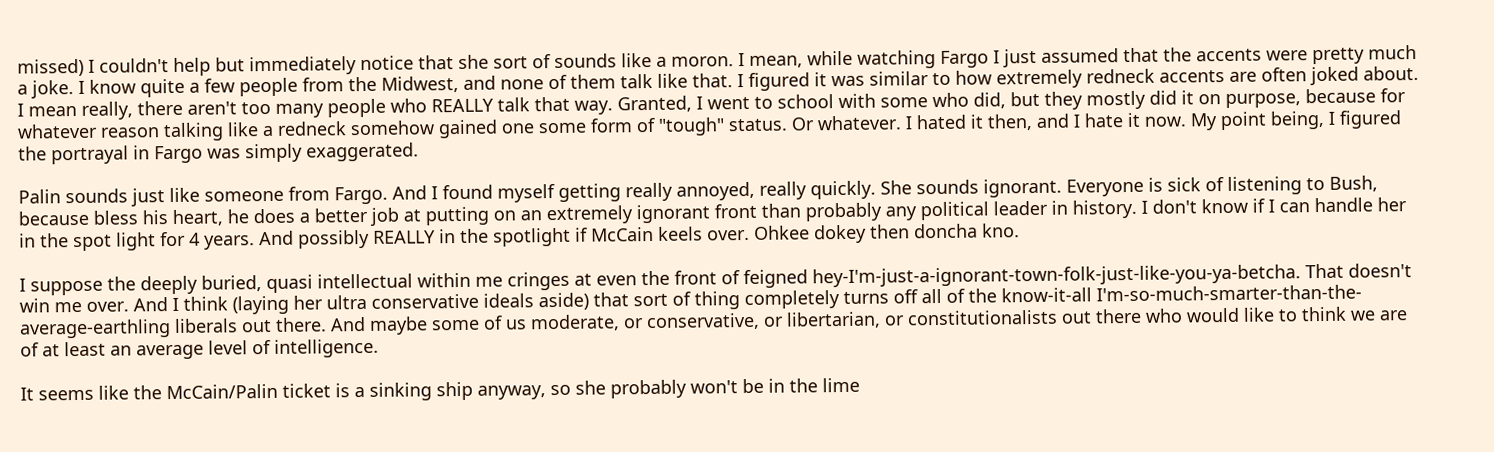missed) I couldn't help but immediately notice that she sort of sounds like a moron. I mean, while watching Fargo I just assumed that the accents were pretty much a joke. I know quite a few people from the Midwest, and none of them talk like that. I figured it was similar to how extremely redneck accents are often joked about. I mean really, there aren't too many people who REALLY talk that way. Granted, I went to school with some who did, but they mostly did it on purpose, because for whatever reason talking like a redneck somehow gained one some form of "tough" status. Or whatever. I hated it then, and I hate it now. My point being, I figured the portrayal in Fargo was simply exaggerated.

Palin sounds just like someone from Fargo. And I found myself getting really annoyed, really quickly. She sounds ignorant. Everyone is sick of listening to Bush, because bless his heart, he does a better job at putting on an extremely ignorant front than probably any political leader in history. I don't know if I can handle her in the spot light for 4 years. And possibly REALLY in the spotlight if McCain keels over. Ohkee dokey then doncha kno.

I suppose the deeply buried, quasi intellectual within me cringes at even the front of feigned hey-I'm-just-a-ignorant-town-folk-just-like-you-ya-betcha. That doesn't win me over. And I think (laying her ultra conservative ideals aside) that sort of thing completely turns off all of the know-it-all I'm-so-much-smarter-than-the-average-earthling liberals out there. And maybe some of us moderate, or conservative, or libertarian, or constitutionalists out there who would like to think we are of at least an average level of intelligence.

It seems like the McCain/Palin ticket is a sinking ship anyway, so she probably won't be in the lime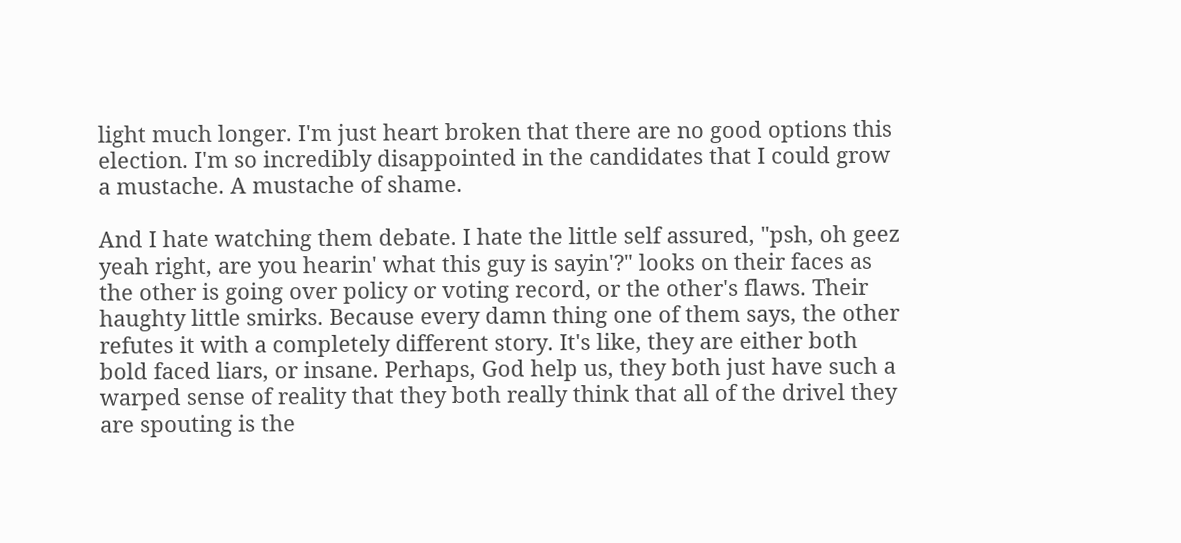light much longer. I'm just heart broken that there are no good options this election. I'm so incredibly disappointed in the candidates that I could grow a mustache. A mustache of shame.

And I hate watching them debate. I hate the little self assured, "psh, oh geez yeah right, are you hearin' what this guy is sayin'?" looks on their faces as the other is going over policy or voting record, or the other's flaws. Their haughty little smirks. Because every damn thing one of them says, the other refutes it with a completely different story. It's like, they are either both bold faced liars, or insane. Perhaps, God help us, they both just have such a warped sense of reality that they both really think that all of the drivel they are spouting is the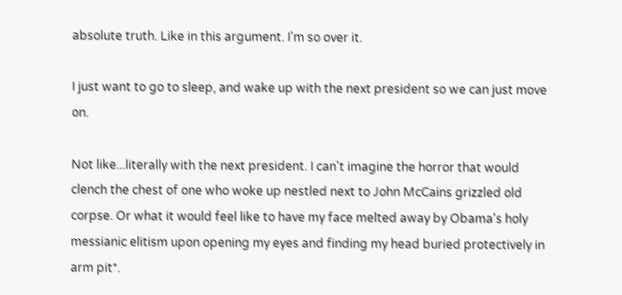absolute truth. Like in this argument. I'm so over it.

I just want to go to sleep, and wake up with the next president so we can just move on.

Not like...literally with the next president. I can't imagine the horror that would clench the chest of one who woke up nestled next to John McCains grizzled old corpse. Or what it would feel like to have my face melted away by Obama's holy messianic elitism upon opening my eyes and finding my head buried protectively in arm pit*.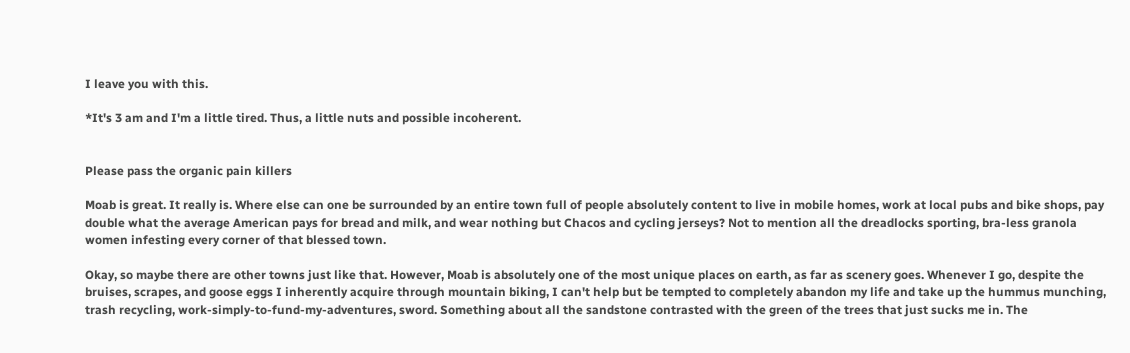I leave you with this.

*It's 3 am and I'm a little tired. Thus, a little nuts and possible incoherent.


Please pass the organic pain killers

Moab is great. It really is. Where else can one be surrounded by an entire town full of people absolutely content to live in mobile homes, work at local pubs and bike shops, pay double what the average American pays for bread and milk, and wear nothing but Chacos and cycling jerseys? Not to mention all the dreadlocks sporting, bra-less granola women infesting every corner of that blessed town.

Okay, so maybe there are other towns just like that. However, Moab is absolutely one of the most unique places on earth, as far as scenery goes. Whenever I go, despite the bruises, scrapes, and goose eggs I inherently acquire through mountain biking, I can't help but be tempted to completely abandon my life and take up the hummus munching, trash recycling, work-simply-to-fund-my-adventures, sword. Something about all the sandstone contrasted with the green of the trees that just sucks me in. The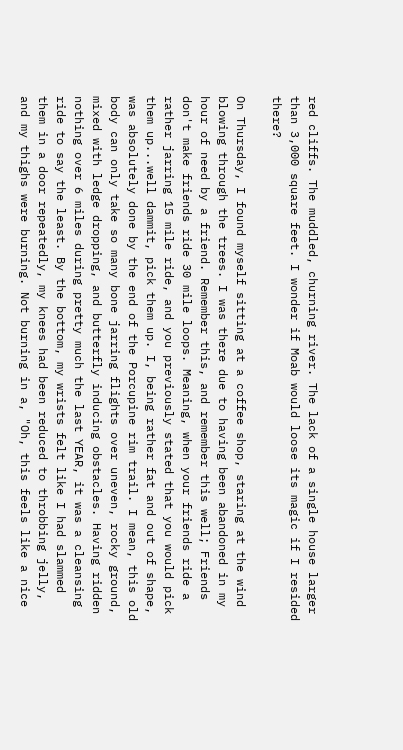red cliffs. The muddled, churning river. The lack of a single house larger than 3,000 square feet. I wonder if Moab would loose its magic if I resided there?

On Thursday, I found myself sitting at a coffee shop, staring at the wind blowing through the trees. I was there due to having been abandoned in my hour of need by a friend. Remember this, and remember this well; Friends don't make friends ride 30 mile loops. Meaning, when your friends ride a rather jarring 15 mile ride, and you previously stated that you would pick them up...well dammit, pick them up. I, being rather fat and out of shape, was absolutely done by the end of the Porcupine rim trail. I mean, this old body can only take so many bone jarring flights over uneven, rocky ground, mixed with ledge dropping, and butterfly inducing obstacles. Having ridden nothing over 6 miles during pretty much the last YEAR, it was a cleansing ride to say the least. By the bottom, my wrists felt like I had slammed them in a door repeatedly, my knees had been reduced to throbbing jelly, and my thighs were burning. Not burning in a, "Oh, this feels like a nice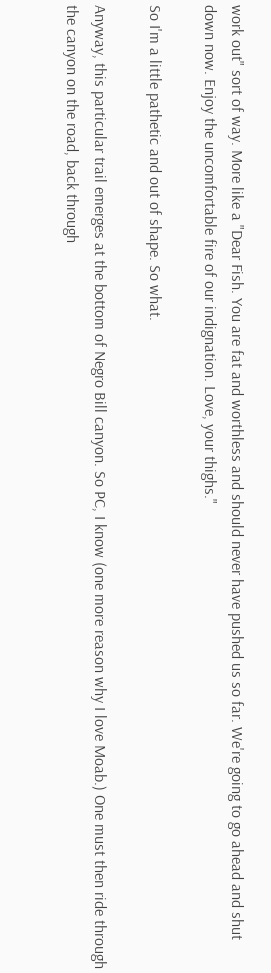work out" sort of way. More like a "Dear Fish. You are fat and worthless and should never have pushed us so far. We're going to go ahead and shut down now. Enjoy the uncomfortable fire of our indignation. Love, your thighs."

So I'm a little pathetic and out of shape. So what.

Anyway, this particular trail emerges at the bottom of Negro Bill canyon. So PC, I know (one more reason why I love Moab.) One must then ride through the canyon on the road, back through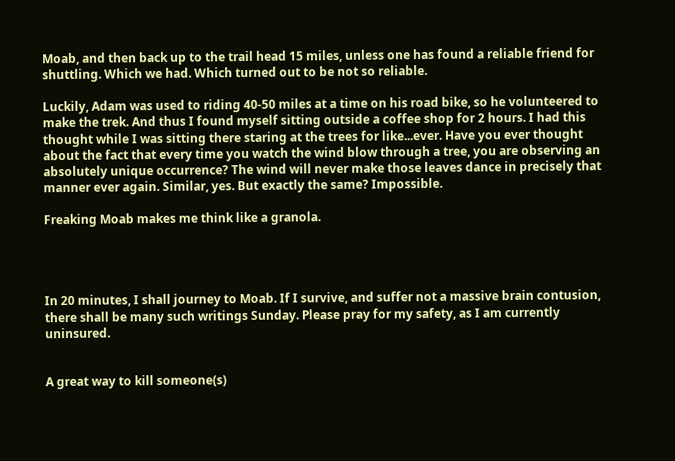Moab, and then back up to the trail head 15 miles, unless one has found a reliable friend for shuttling. Which we had. Which turned out to be not so reliable.

Luckily, Adam was used to riding 40-50 miles at a time on his road bike, so he volunteered to make the trek. And thus I found myself sitting outside a coffee shop for 2 hours. I had this thought while I was sitting there staring at the trees for like...ever. Have you ever thought about the fact that every time you watch the wind blow through a tree, you are observing an absolutely unique occurrence? The wind will never make those leaves dance in precisely that manner ever again. Similar, yes. But exactly the same? Impossible.

Freaking Moab makes me think like a granola.




In 20 minutes, I shall journey to Moab. If I survive, and suffer not a massive brain contusion, there shall be many such writings Sunday. Please pray for my safety, as I am currently uninsured.


A great way to kill someone(s)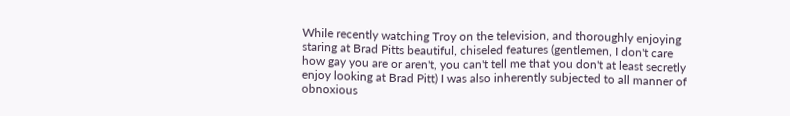While recently watching Troy on the television, and thoroughly enjoying staring at Brad Pitts beautiful, chiseled features (gentlemen, I don't care how gay you are or aren't, you can't tell me that you don't at least secretly enjoy looking at Brad Pitt) I was also inherently subjected to all manner of obnoxious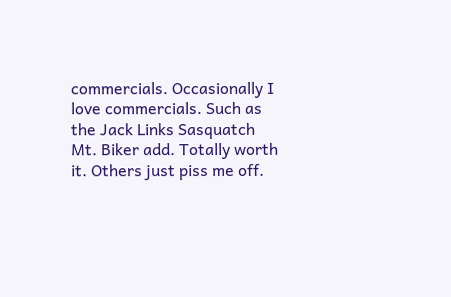commercials. Occasionally I love commercials. Such as the Jack Links Sasquatch Mt. Biker add. Totally worth it. Others just piss me off.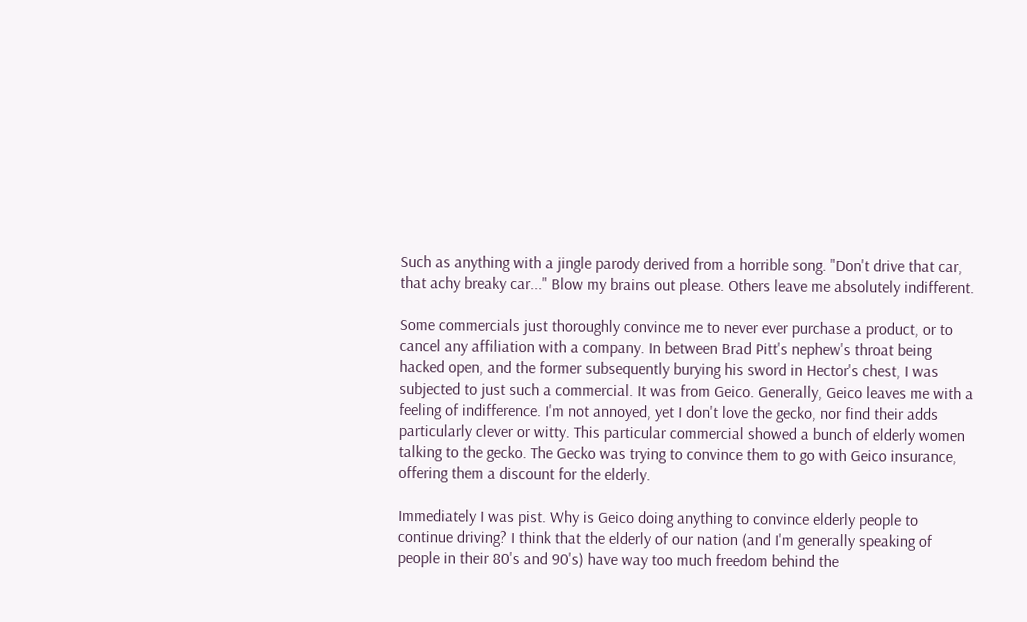Such as anything with a jingle parody derived from a horrible song. "Don't drive that car, that achy breaky car..." Blow my brains out please. Others leave me absolutely indifferent.

Some commercials just thoroughly convince me to never ever purchase a product, or to cancel any affiliation with a company. In between Brad Pitt's nephew's throat being hacked open, and the former subsequently burying his sword in Hector's chest, I was subjected to just such a commercial. It was from Geico. Generally, Geico leaves me with a feeling of indifference. I'm not annoyed, yet I don't love the gecko, nor find their adds particularly clever or witty. This particular commercial showed a bunch of elderly women talking to the gecko. The Gecko was trying to convince them to go with Geico insurance, offering them a discount for the elderly.

Immediately I was pist. Why is Geico doing anything to convince elderly people to continue driving? I think that the elderly of our nation (and I'm generally speaking of people in their 80's and 90's) have way too much freedom behind the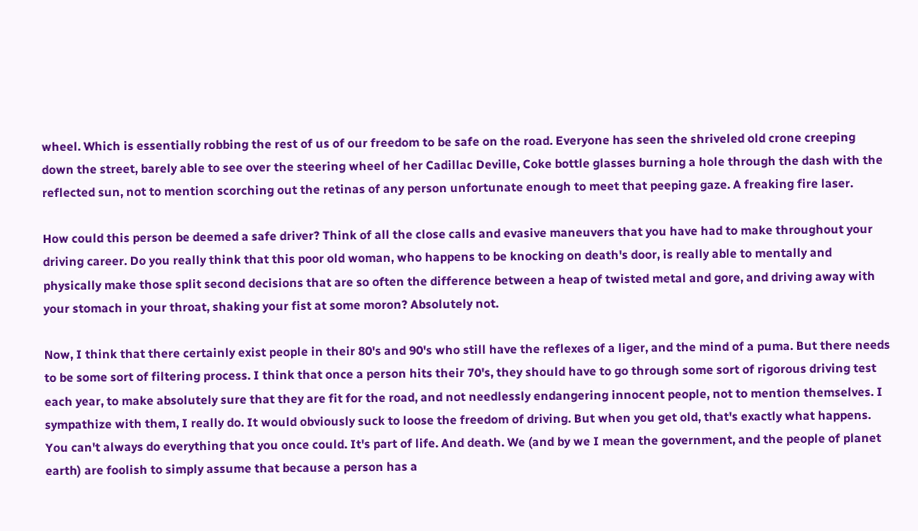wheel. Which is essentially robbing the rest of us of our freedom to be safe on the road. Everyone has seen the shriveled old crone creeping down the street, barely able to see over the steering wheel of her Cadillac Deville, Coke bottle glasses burning a hole through the dash with the reflected sun, not to mention scorching out the retinas of any person unfortunate enough to meet that peeping gaze. A freaking fire laser.

How could this person be deemed a safe driver? Think of all the close calls and evasive maneuvers that you have had to make throughout your driving career. Do you really think that this poor old woman, who happens to be knocking on death's door, is really able to mentally and physically make those split second decisions that are so often the difference between a heap of twisted metal and gore, and driving away with your stomach in your throat, shaking your fist at some moron? Absolutely not.

Now, I think that there certainly exist people in their 80's and 90's who still have the reflexes of a liger, and the mind of a puma. But there needs to be some sort of filtering process. I think that once a person hits their 70's, they should have to go through some sort of rigorous driving test each year, to make absolutely sure that they are fit for the road, and not needlessly endangering innocent people, not to mention themselves. I sympathize with them, I really do. It would obviously suck to loose the freedom of driving. But when you get old, that's exactly what happens. You can't always do everything that you once could. It's part of life. And death. We (and by we I mean the government, and the people of planet earth) are foolish to simply assume that because a person has a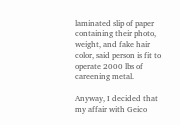laminated slip of paper containing their photo, weight, and fake hair color, said person is fit to operate 2000 lbs of careening metal.

Anyway, I decided that my affair with Geico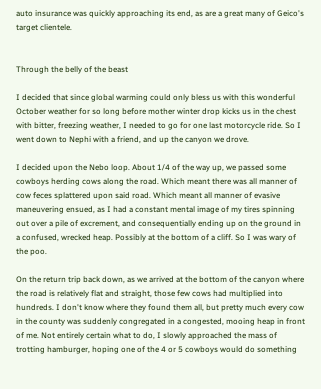auto insurance was quickly approaching its end, as are a great many of Geico's target clientele.


Through the belly of the beast

I decided that since global warming could only bless us with this wonderful October weather for so long before mother winter drop kicks us in the chest with bitter, freezing weather, I needed to go for one last motorcycle ride. So I went down to Nephi with a friend, and up the canyon we drove.

I decided upon the Nebo loop. About 1/4 of the way up, we passed some cowboys herding cows along the road. Which meant there was all manner of cow feces splattered upon said road. Which meant all manner of evasive maneuvering ensued, as I had a constant mental image of my tires spinning out over a pile of excrement, and consequentially ending up on the ground in a confused, wrecked heap. Possibly at the bottom of a cliff. So I was wary of the poo.

On the return trip back down, as we arrived at the bottom of the canyon where the road is relatively flat and straight, those few cows had multiplied into hundreds. I don't know where they found them all, but pretty much every cow in the county was suddenly congregated in a congested, mooing heap in front of me. Not entirely certain what to do, I slowly approached the mass of trotting hamburger, hoping one of the 4 or 5 cowboys would do something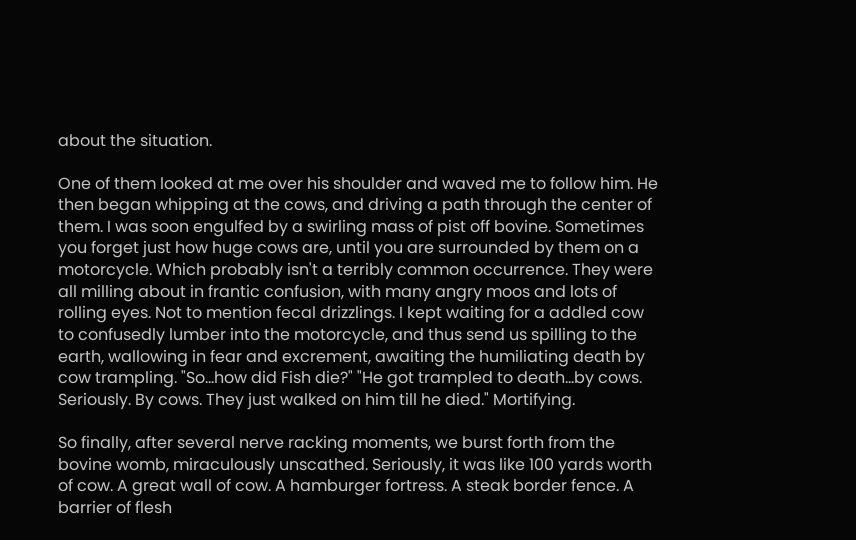about the situation.

One of them looked at me over his shoulder and waved me to follow him. He then began whipping at the cows, and driving a path through the center of them. I was soon engulfed by a swirling mass of pist off bovine. Sometimes you forget just how huge cows are, until you are surrounded by them on a motorcycle. Which probably isn't a terribly common occurrence. They were all milling about in frantic confusion, with many angry moos and lots of rolling eyes. Not to mention fecal drizzlings. I kept waiting for a addled cow to confusedly lumber into the motorcycle, and thus send us spilling to the earth, wallowing in fear and excrement, awaiting the humiliating death by cow trampling. "So...how did Fish die?" "He got trampled to death...by cows. Seriously. By cows. They just walked on him till he died." Mortifying.

So finally, after several nerve racking moments, we burst forth from the bovine womb, miraculously unscathed. Seriously, it was like 100 yards worth of cow. A great wall of cow. A hamburger fortress. A steak border fence. A barrier of flesh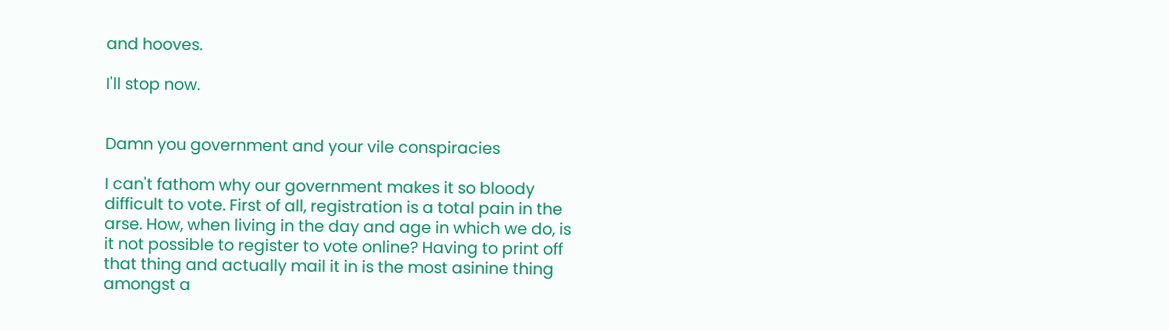and hooves.

I'll stop now.


Damn you government and your vile conspiracies

I can't fathom why our government makes it so bloody difficult to vote. First of all, registration is a total pain in the arse. How, when living in the day and age in which we do, is it not possible to register to vote online? Having to print off that thing and actually mail it in is the most asinine thing amongst a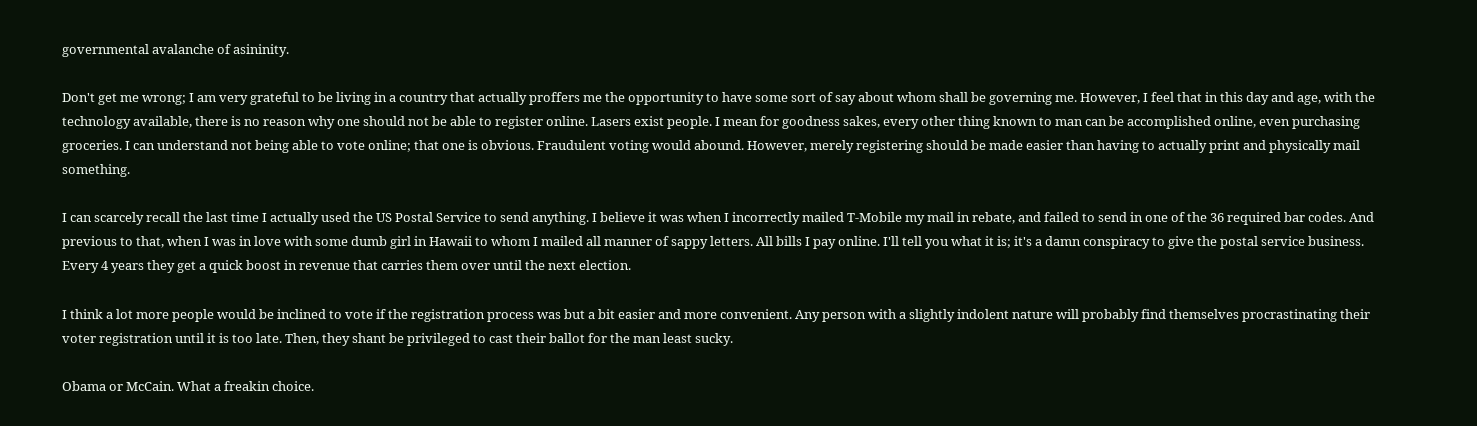governmental avalanche of asininity.

Don't get me wrong; I am very grateful to be living in a country that actually proffers me the opportunity to have some sort of say about whom shall be governing me. However, I feel that in this day and age, with the technology available, there is no reason why one should not be able to register online. Lasers exist people. I mean for goodness sakes, every other thing known to man can be accomplished online, even purchasing groceries. I can understand not being able to vote online; that one is obvious. Fraudulent voting would abound. However, merely registering should be made easier than having to actually print and physically mail something.

I can scarcely recall the last time I actually used the US Postal Service to send anything. I believe it was when I incorrectly mailed T-Mobile my mail in rebate, and failed to send in one of the 36 required bar codes. And previous to that, when I was in love with some dumb girl in Hawaii to whom I mailed all manner of sappy letters. All bills I pay online. I'll tell you what it is; it's a damn conspiracy to give the postal service business. Every 4 years they get a quick boost in revenue that carries them over until the next election.

I think a lot more people would be inclined to vote if the registration process was but a bit easier and more convenient. Any person with a slightly indolent nature will probably find themselves procrastinating their voter registration until it is too late. Then, they shant be privileged to cast their ballot for the man least sucky.

Obama or McCain. What a freakin choice.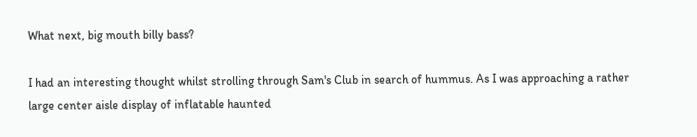What next, big mouth billy bass?

I had an interesting thought whilst strolling through Sam's Club in search of hummus. As I was approaching a rather large center aisle display of inflatable haunted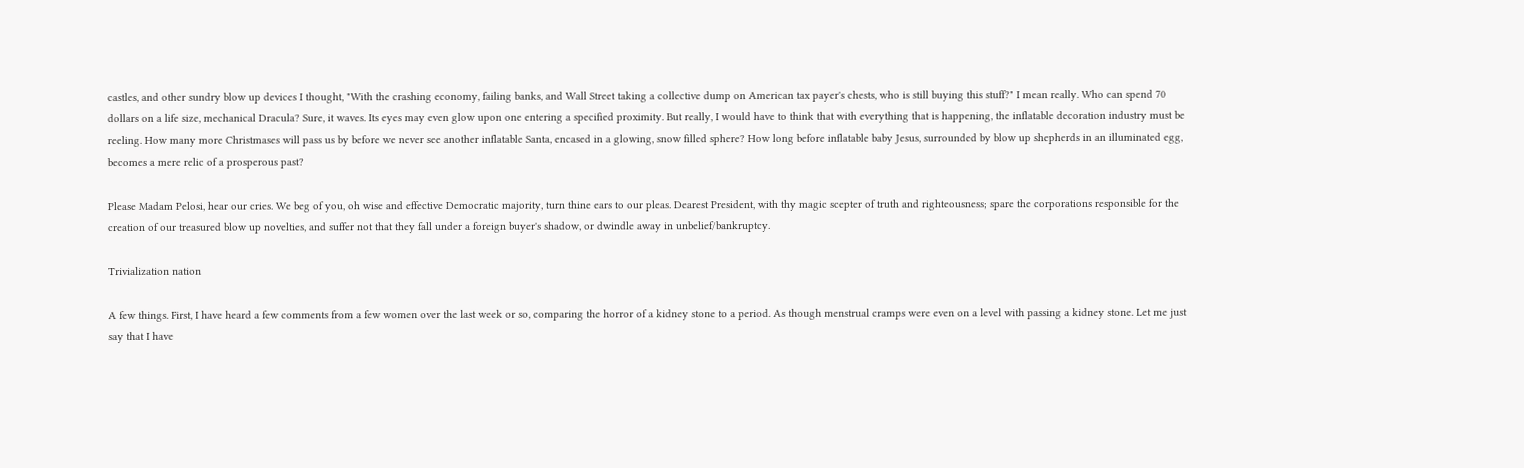castles, and other sundry blow up devices I thought, "With the crashing economy, failing banks, and Wall Street taking a collective dump on American tax payer's chests, who is still buying this stuff?" I mean really. Who can spend 70 dollars on a life size, mechanical Dracula? Sure, it waves. Its eyes may even glow upon one entering a specified proximity. But really, I would have to think that with everything that is happening, the inflatable decoration industry must be reeling. How many more Christmases will pass us by before we never see another inflatable Santa, encased in a glowing, snow filled sphere? How long before inflatable baby Jesus, surrounded by blow up shepherds in an illuminated egg, becomes a mere relic of a prosperous past?

Please Madam Pelosi, hear our cries. We beg of you, oh wise and effective Democratic majority, turn thine ears to our pleas. Dearest President, with thy magic scepter of truth and righteousness; spare the corporations responsible for the creation of our treasured blow up novelties, and suffer not that they fall under a foreign buyer's shadow, or dwindle away in unbelief/bankruptcy.

Trivialization nation

A few things. First, I have heard a few comments from a few women over the last week or so, comparing the horror of a kidney stone to a period. As though menstrual cramps were even on a level with passing a kidney stone. Let me just say that I have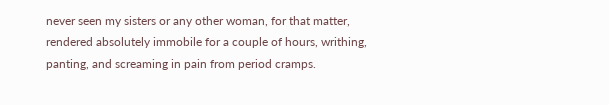never seen my sisters or any other woman, for that matter, rendered absolutely immobile for a couple of hours, writhing, panting, and screaming in pain from period cramps.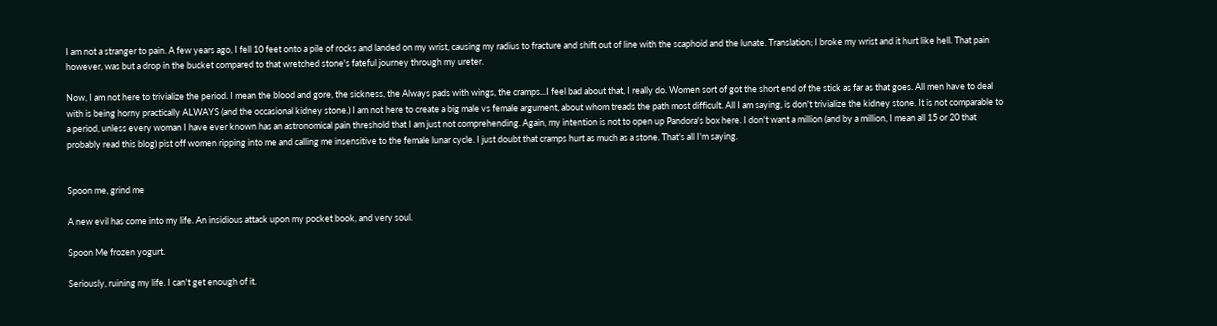I am not a stranger to pain. A few years ago, I fell 10 feet onto a pile of rocks and landed on my wrist, causing my radius to fracture and shift out of line with the scaphoid and the lunate. Translation; I broke my wrist and it hurt like hell. That pain however, was but a drop in the bucket compared to that wretched stone's fateful journey through my ureter.

Now, I am not here to trivialize the period. I mean the blood and gore, the sickness, the Always pads with wings, the cramps...I feel bad about that, I really do. Women sort of got the short end of the stick as far as that goes. All men have to deal with is being horny practically ALWAYS (and the occasional kidney stone.) I am not here to create a big male vs female argument, about whom treads the path most difficult. All I am saying, is don't trivialize the kidney stone. It is not comparable to a period, unless every woman I have ever known has an astronomical pain threshold that I am just not comprehending. Again, my intention is not to open up Pandora's box here. I don't want a million (and by a million, I mean all 15 or 20 that probably read this blog) pist off women ripping into me and calling me insensitive to the female lunar cycle. I just doubt that cramps hurt as much as a stone. That's all I'm saying.


Spoon me, grind me

A new evil has come into my life. An insidious attack upon my pocket book, and very soul.

Spoon Me frozen yogurt.

Seriously, ruining my life. I can't get enough of it.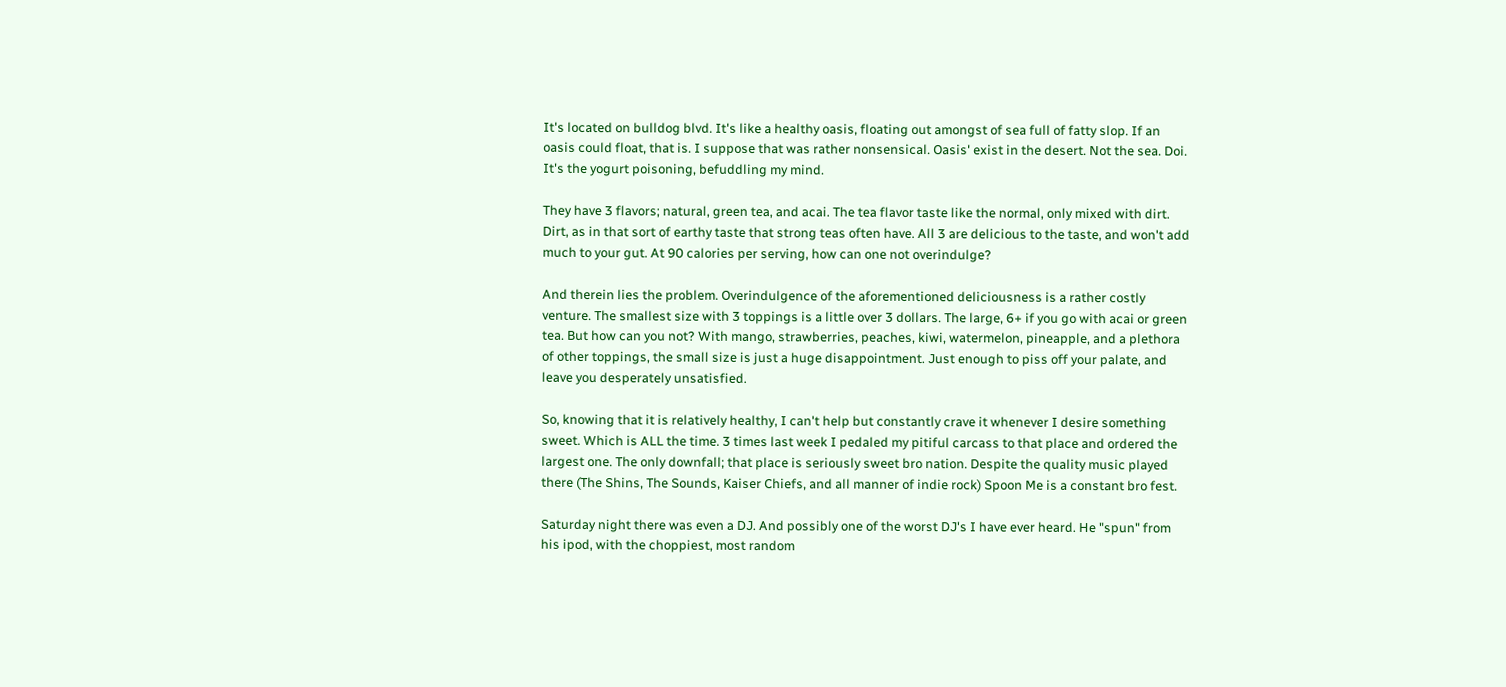It's located on bulldog blvd. It's like a healthy oasis, floating out amongst of sea full of fatty slop. If an oasis could float, that is. I suppose that was rather nonsensical. Oasis' exist in the desert. Not the sea. Doi. It's the yogurt poisoning, befuddling my mind.

They have 3 flavors; natural, green tea, and acai. The tea flavor taste like the normal, only mixed with dirt. Dirt, as in that sort of earthy taste that strong teas often have. All 3 are delicious to the taste, and won't add much to your gut. At 90 calories per serving, how can one not overindulge?

And therein lies the problem. Overindulgence of the aforementioned deliciousness is a rather costly venture. The smallest size with 3 toppings is a little over 3 dollars. The large, 6+ if you go with acai or green tea. But how can you not? With mango, strawberries, peaches, kiwi, watermelon, pineapple, and a plethora of other toppings, the small size is just a huge disappointment. Just enough to piss off your palate, and leave you desperately unsatisfied.

So, knowing that it is relatively healthy, I can't help but constantly crave it whenever I desire something sweet. Which is ALL the time. 3 times last week I pedaled my pitiful carcass to that place and ordered the largest one. The only downfall; that place is seriously sweet bro nation. Despite the quality music played there (The Shins, The Sounds, Kaiser Chiefs, and all manner of indie rock) Spoon Me is a constant bro fest.

Saturday night there was even a DJ. And possibly one of the worst DJ's I have ever heard. He "spun" from his ipod, with the choppiest, most random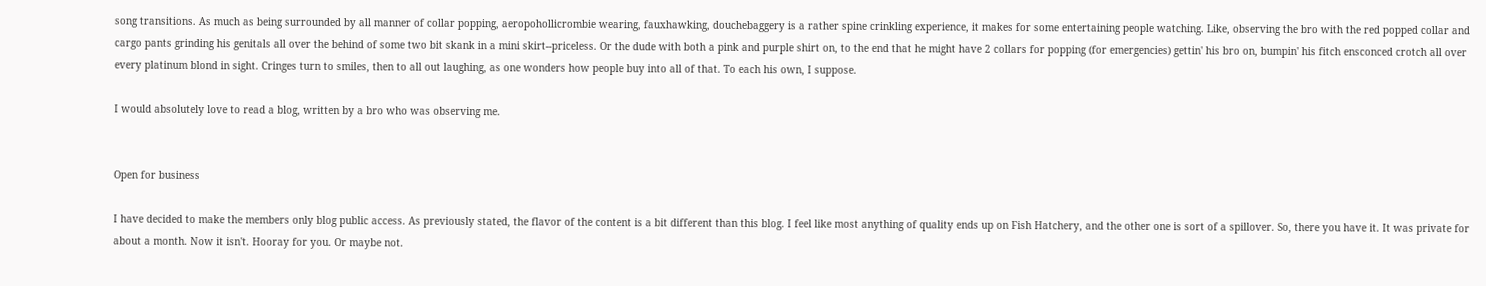song transitions. As much as being surrounded by all manner of collar popping, aeropohollicrombie wearing, fauxhawking, douchebaggery is a rather spine crinkling experience, it makes for some entertaining people watching. Like, observing the bro with the red popped collar and cargo pants grinding his genitals all over the behind of some two bit skank in a mini skirt--priceless. Or the dude with both a pink and purple shirt on, to the end that he might have 2 collars for popping (for emergencies) gettin' his bro on, bumpin' his fitch ensconced crotch all over every platinum blond in sight. Cringes turn to smiles, then to all out laughing, as one wonders how people buy into all of that. To each his own, I suppose.

I would absolutely love to read a blog, written by a bro who was observing me.


Open for business

I have decided to make the members only blog public access. As previously stated, the flavor of the content is a bit different than this blog. I feel like most anything of quality ends up on Fish Hatchery, and the other one is sort of a spillover. So, there you have it. It was private for about a month. Now it isn't. Hooray for you. Or maybe not.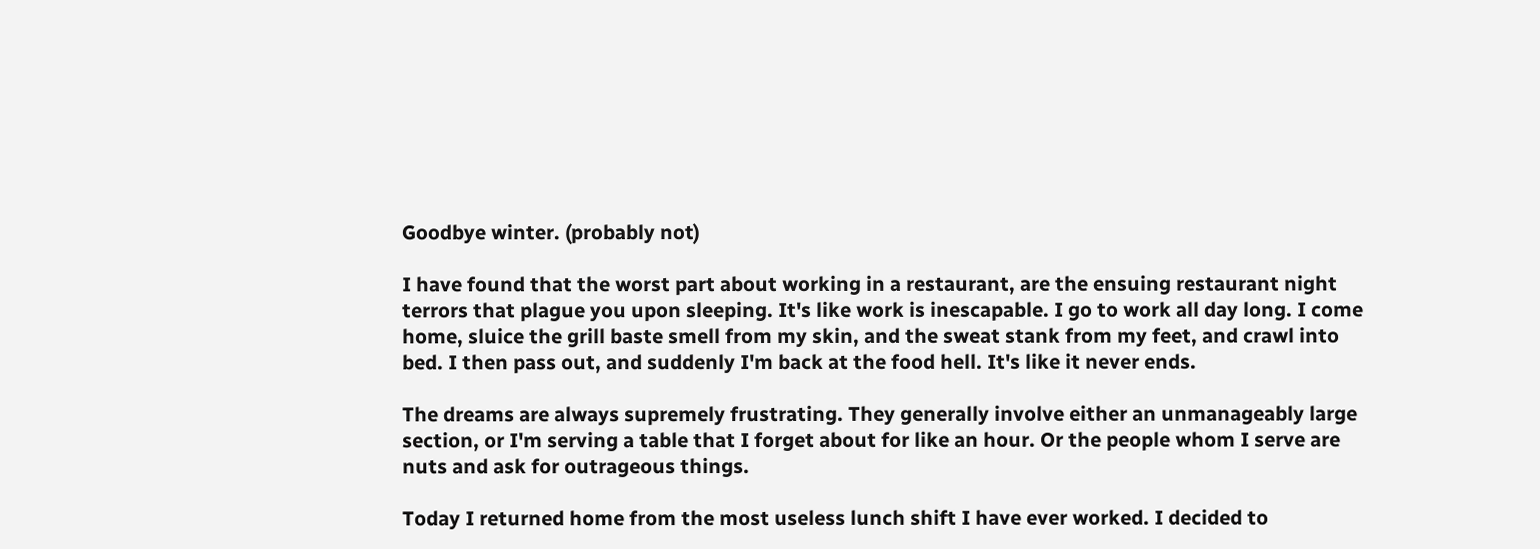Goodbye winter. (probably not)

I have found that the worst part about working in a restaurant, are the ensuing restaurant night terrors that plague you upon sleeping. It's like work is inescapable. I go to work all day long. I come home, sluice the grill baste smell from my skin, and the sweat stank from my feet, and crawl into bed. I then pass out, and suddenly I'm back at the food hell. It's like it never ends.

The dreams are always supremely frustrating. They generally involve either an unmanageably large section, or I'm serving a table that I forget about for like an hour. Or the people whom I serve are nuts and ask for outrageous things.

Today I returned home from the most useless lunch shift I have ever worked. I decided to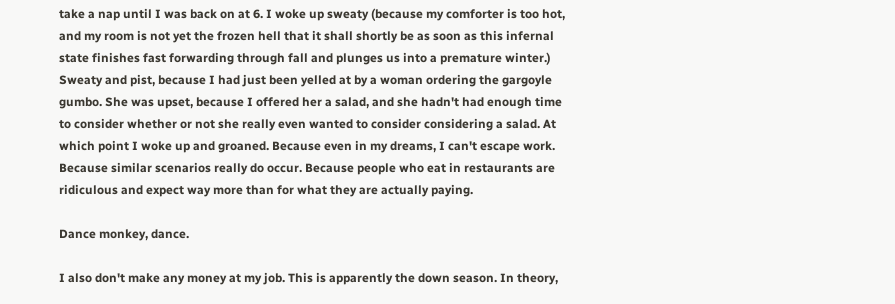take a nap until I was back on at 6. I woke up sweaty (because my comforter is too hot, and my room is not yet the frozen hell that it shall shortly be as soon as this infernal state finishes fast forwarding through fall and plunges us into a premature winter.) Sweaty and pist, because I had just been yelled at by a woman ordering the gargoyle gumbo. She was upset, because I offered her a salad, and she hadn't had enough time to consider whether or not she really even wanted to consider considering a salad. At which point I woke up and groaned. Because even in my dreams, I can't escape work. Because similar scenarios really do occur. Because people who eat in restaurants are ridiculous and expect way more than for what they are actually paying.

Dance monkey, dance.

I also don't make any money at my job. This is apparently the down season. In theory,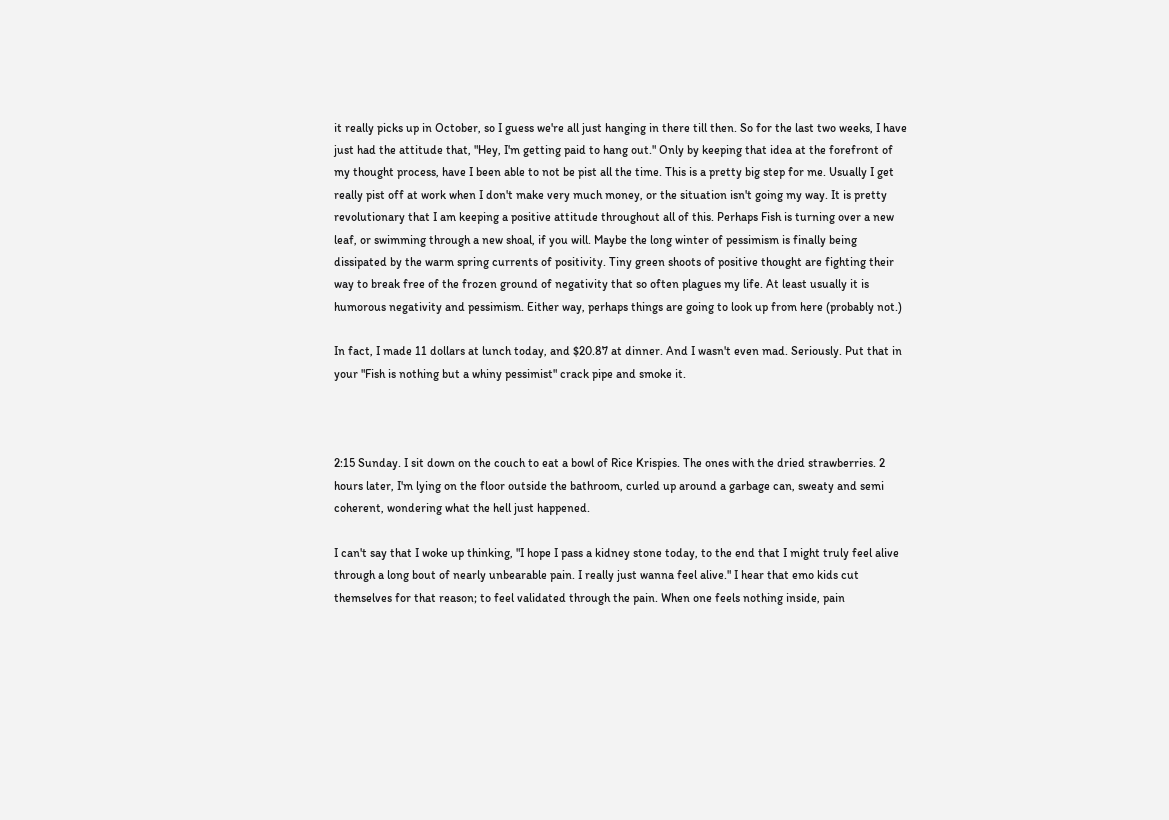it really picks up in October, so I guess we're all just hanging in there till then. So for the last two weeks, I have just had the attitude that, "Hey, I'm getting paid to hang out." Only by keeping that idea at the forefront of my thought process, have I been able to not be pist all the time. This is a pretty big step for me. Usually I get really pist off at work when I don't make very much money, or the situation isn't going my way. It is pretty revolutionary that I am keeping a positive attitude throughout all of this. Perhaps Fish is turning over a new leaf, or swimming through a new shoal, if you will. Maybe the long winter of pessimism is finally being dissipated by the warm spring currents of positivity. Tiny green shoots of positive thought are fighting their way to break free of the frozen ground of negativity that so often plagues my life. At least usually it is humorous negativity and pessimism. Either way, perhaps things are going to look up from here (probably not.)

In fact, I made 11 dollars at lunch today, and $20.87 at dinner. And I wasn't even mad. Seriously. Put that in your "Fish is nothing but a whiny pessimist" crack pipe and smoke it.



2:15 Sunday. I sit down on the couch to eat a bowl of Rice Krispies. The ones with the dried strawberries. 2 hours later, I'm lying on the floor outside the bathroom, curled up around a garbage can, sweaty and semi coherent, wondering what the hell just happened.

I can't say that I woke up thinking, "I hope I pass a kidney stone today, to the end that I might truly feel alive through a long bout of nearly unbearable pain. I really just wanna feel alive." I hear that emo kids cut themselves for that reason; to feel validated through the pain. When one feels nothing inside, pain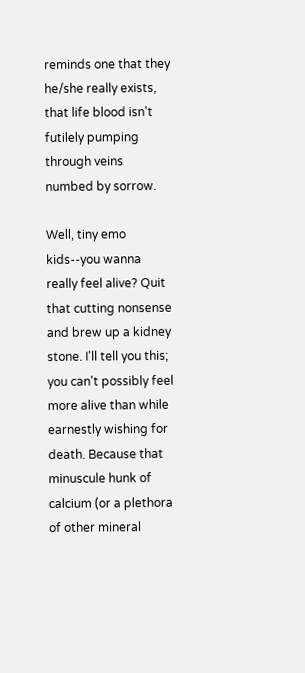reminds one that they he/she really exists, that life blood isn't futilely pumping through veins numbed by sorrow.

Well, tiny emo kids--you wanna really feel alive? Quit that cutting nonsense and brew up a kidney stone. I'll tell you this; you can't possibly feel more alive than while earnestly wishing for death. Because that minuscule hunk of calcium (or a plethora of other mineral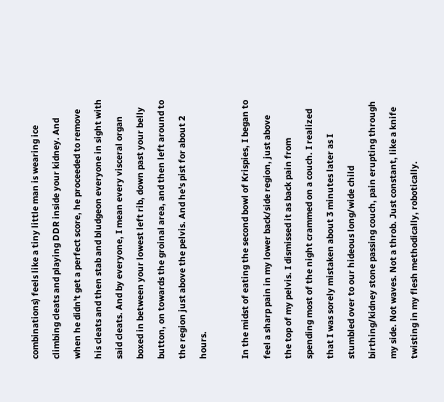combinations) feels like a tiny little man is wearing ice climbing cleats and playing DDR inside your kidney. And when he didn't get a perfect score, he proceeded to remove his cleats and then stab and bludgeon everyone in sight with said cleats. And by everyone, I mean every visceral organ boxed in between your lowest left rib, down past your belly button, on towards the groinal area, and then left around to the region just above the pelvis. And he's pist for about 2 hours.

In the midst of eating the second bowl of Krispies, I began to feel a sharp pain in my lower back/side region, just above the top of my pelvis. I dismissed it as back pain from spending most of the night crammed on a couch. I realized that I was sorely mistaken about 3 minutes later as I stumbled over to our hideous long/wide child birthing/kidney stone passing couch, pain erupting through my side. Not waves. Not a throb. Just constant, like a knife twisting in my flesh methodically, robotically.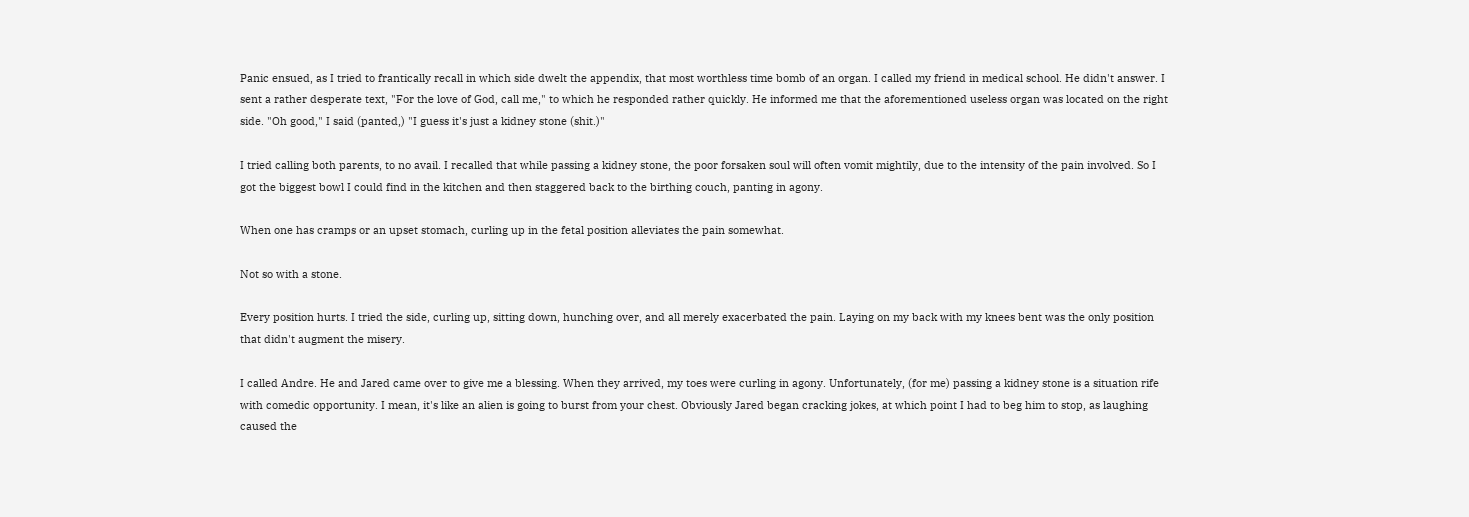Panic ensued, as I tried to frantically recall in which side dwelt the appendix, that most worthless time bomb of an organ. I called my friend in medical school. He didn't answer. I sent a rather desperate text, "For the love of God, call me," to which he responded rather quickly. He informed me that the aforementioned useless organ was located on the right side. "Oh good," I said (panted,) "I guess it's just a kidney stone (shit.)"

I tried calling both parents, to no avail. I recalled that while passing a kidney stone, the poor forsaken soul will often vomit mightily, due to the intensity of the pain involved. So I got the biggest bowl I could find in the kitchen and then staggered back to the birthing couch, panting in agony.

When one has cramps or an upset stomach, curling up in the fetal position alleviates the pain somewhat.

Not so with a stone.

Every position hurts. I tried the side, curling up, sitting down, hunching over, and all merely exacerbated the pain. Laying on my back with my knees bent was the only position that didn't augment the misery.

I called Andre. He and Jared came over to give me a blessing. When they arrived, my toes were curling in agony. Unfortunately, (for me) passing a kidney stone is a situation rife with comedic opportunity. I mean, it's like an alien is going to burst from your chest. Obviously Jared began cracking jokes, at which point I had to beg him to stop, as laughing caused the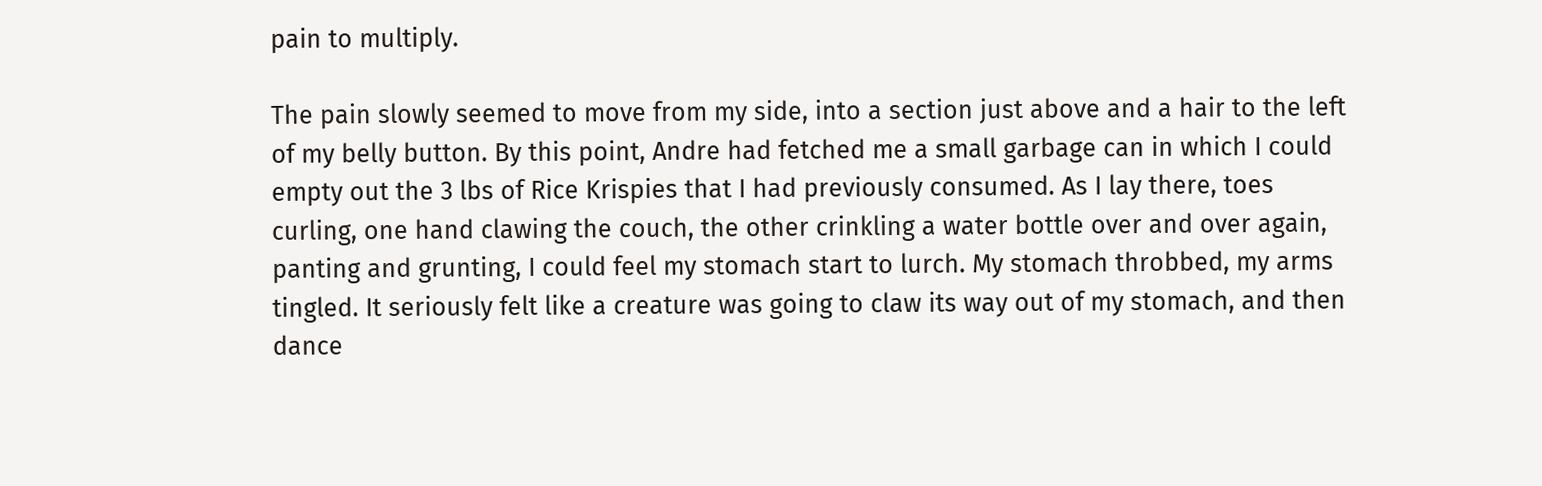pain to multiply.

The pain slowly seemed to move from my side, into a section just above and a hair to the left of my belly button. By this point, Andre had fetched me a small garbage can in which I could empty out the 3 lbs of Rice Krispies that I had previously consumed. As I lay there, toes curling, one hand clawing the couch, the other crinkling a water bottle over and over again, panting and grunting, I could feel my stomach start to lurch. My stomach throbbed, my arms tingled. It seriously felt like a creature was going to claw its way out of my stomach, and then dance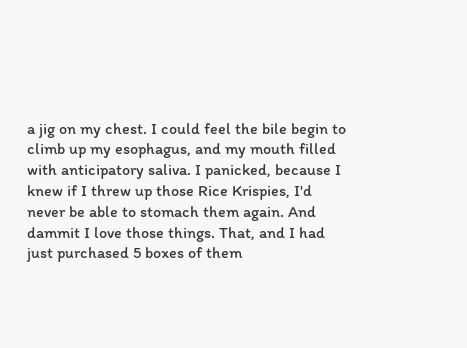a jig on my chest. I could feel the bile begin to climb up my esophagus, and my mouth filled with anticipatory saliva. I panicked, because I knew if I threw up those Rice Krispies, I'd never be able to stomach them again. And dammit I love those things. That, and I had just purchased 5 boxes of them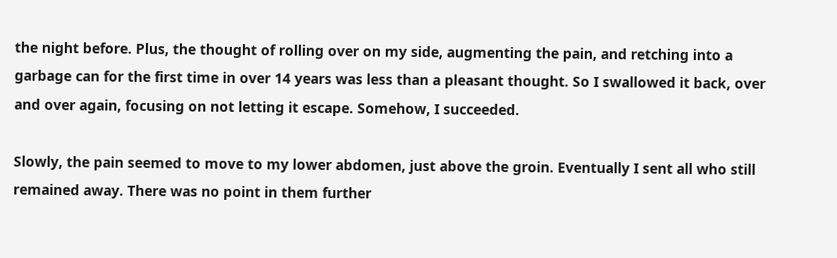the night before. Plus, the thought of rolling over on my side, augmenting the pain, and retching into a garbage can for the first time in over 14 years was less than a pleasant thought. So I swallowed it back, over and over again, focusing on not letting it escape. Somehow, I succeeded.

Slowly, the pain seemed to move to my lower abdomen, just above the groin. Eventually I sent all who still remained away. There was no point in them further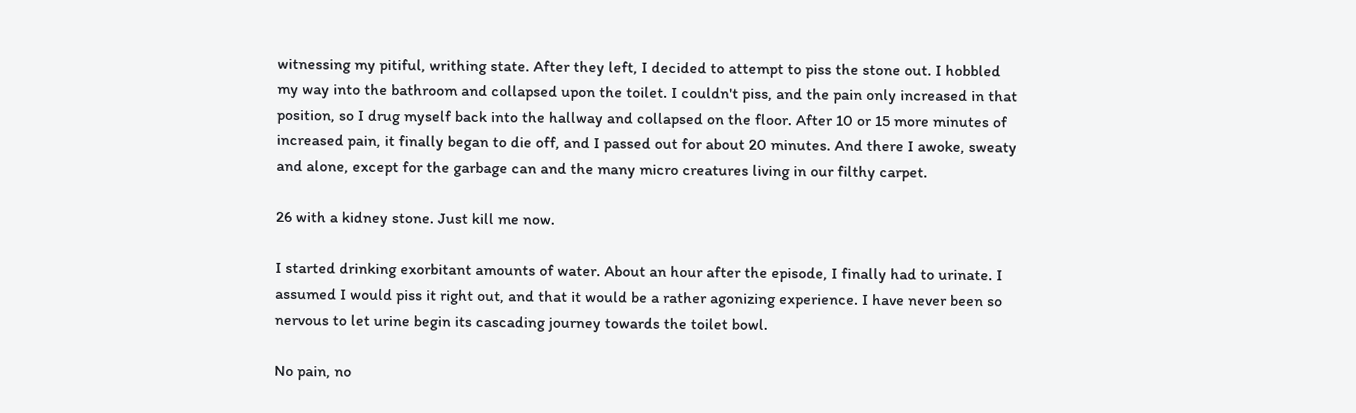witnessing my pitiful, writhing state. After they left, I decided to attempt to piss the stone out. I hobbled my way into the bathroom and collapsed upon the toilet. I couldn't piss, and the pain only increased in that position, so I drug myself back into the hallway and collapsed on the floor. After 10 or 15 more minutes of increased pain, it finally began to die off, and I passed out for about 20 minutes. And there I awoke, sweaty and alone, except for the garbage can and the many micro creatures living in our filthy carpet.

26 with a kidney stone. Just kill me now.

I started drinking exorbitant amounts of water. About an hour after the episode, I finally had to urinate. I assumed I would piss it right out, and that it would be a rather agonizing experience. I have never been so nervous to let urine begin its cascading journey towards the toilet bowl.

No pain, no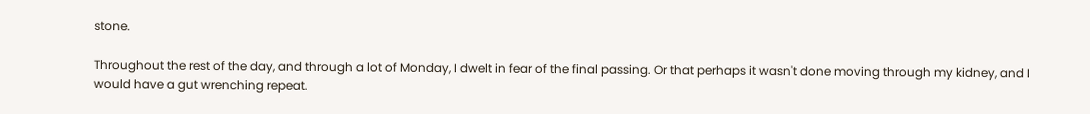stone.

Throughout the rest of the day, and through a lot of Monday, I dwelt in fear of the final passing. Or that perhaps it wasn't done moving through my kidney, and I would have a gut wrenching repeat.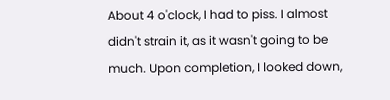About 4 o'clock, I had to piss. I almost didn't strain it, as it wasn't going to be much. Upon completion, I looked down,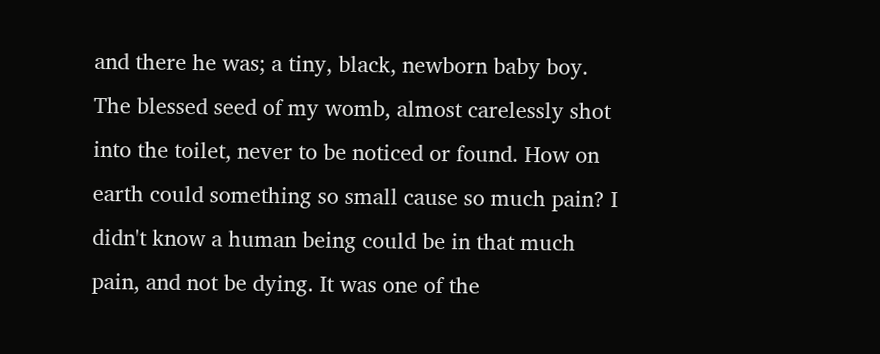and there he was; a tiny, black, newborn baby boy. The blessed seed of my womb, almost carelessly shot into the toilet, never to be noticed or found. How on earth could something so small cause so much pain? I didn't know a human being could be in that much pain, and not be dying. It was one of the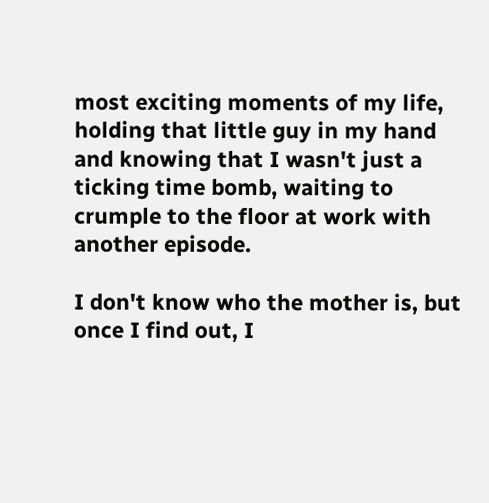most exciting moments of my life, holding that little guy in my hand and knowing that I wasn't just a ticking time bomb, waiting to crumple to the floor at work with another episode.

I don't know who the mother is, but once I find out, I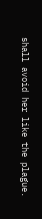shall avoid her like the plague.